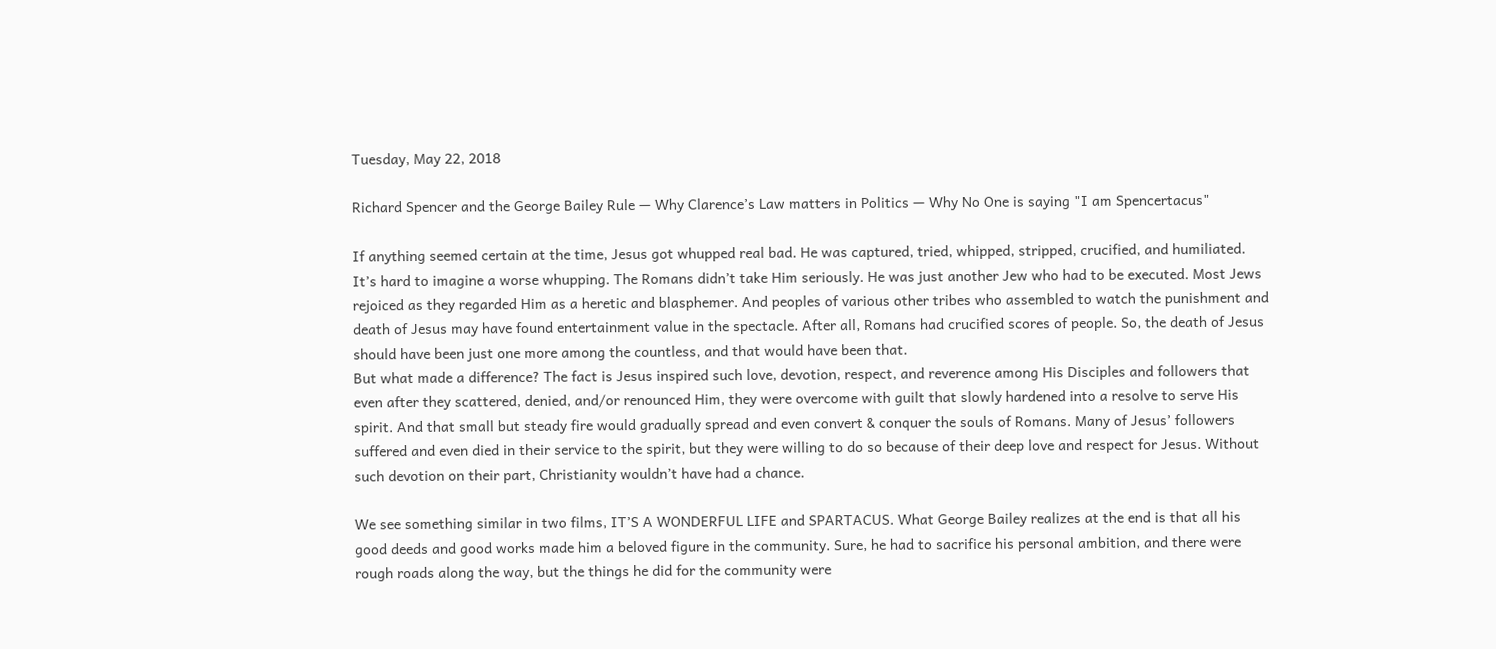Tuesday, May 22, 2018

Richard Spencer and the George Bailey Rule — Why Clarence’s Law matters in Politics — Why No One is saying "I am Spencertacus"

If anything seemed certain at the time, Jesus got whupped real bad. He was captured, tried, whipped, stripped, crucified, and humiliated. It’s hard to imagine a worse whupping. The Romans didn’t take Him seriously. He was just another Jew who had to be executed. Most Jews rejoiced as they regarded Him as a heretic and blasphemer. And peoples of various other tribes who assembled to watch the punishment and death of Jesus may have found entertainment value in the spectacle. After all, Romans had crucified scores of people. So, the death of Jesus should have been just one more among the countless, and that would have been that.
But what made a difference? The fact is Jesus inspired such love, devotion, respect, and reverence among His Disciples and followers that even after they scattered, denied, and/or renounced Him, they were overcome with guilt that slowly hardened into a resolve to serve His spirit. And that small but steady fire would gradually spread and even convert & conquer the souls of Romans. Many of Jesus’ followers suffered and even died in their service to the spirit, but they were willing to do so because of their deep love and respect for Jesus. Without such devotion on their part, Christianity wouldn’t have had a chance.

We see something similar in two films, IT’S A WONDERFUL LIFE and SPARTACUS. What George Bailey realizes at the end is that all his good deeds and good works made him a beloved figure in the community. Sure, he had to sacrifice his personal ambition, and there were rough roads along the way, but the things he did for the community were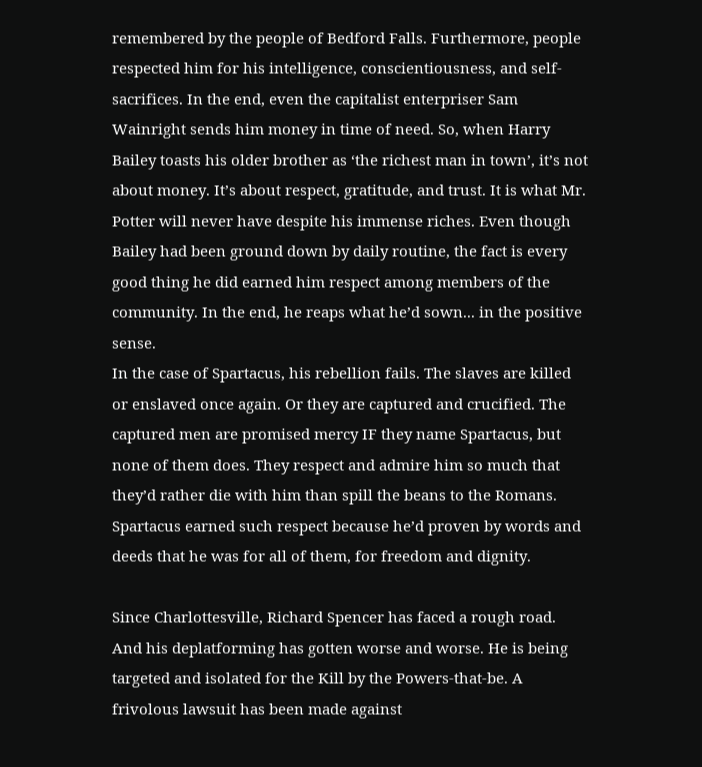remembered by the people of Bedford Falls. Furthermore, people respected him for his intelligence, conscientiousness, and self-sacrifices. In the end, even the capitalist enterpriser Sam Wainright sends him money in time of need. So, when Harry Bailey toasts his older brother as ‘the richest man in town’, it’s not about money. It’s about respect, gratitude, and trust. It is what Mr. Potter will never have despite his immense riches. Even though Bailey had been ground down by daily routine, the fact is every good thing he did earned him respect among members of the community. In the end, he reaps what he’d sown... in the positive sense.
In the case of Spartacus, his rebellion fails. The slaves are killed or enslaved once again. Or they are captured and crucified. The captured men are promised mercy IF they name Spartacus, but none of them does. They respect and admire him so much that they’d rather die with him than spill the beans to the Romans. Spartacus earned such respect because he’d proven by words and deeds that he was for all of them, for freedom and dignity.

Since Charlottesville, Richard Spencer has faced a rough road. And his deplatforming has gotten worse and worse. He is being targeted and isolated for the Kill by the Powers-that-be. A frivolous lawsuit has been made against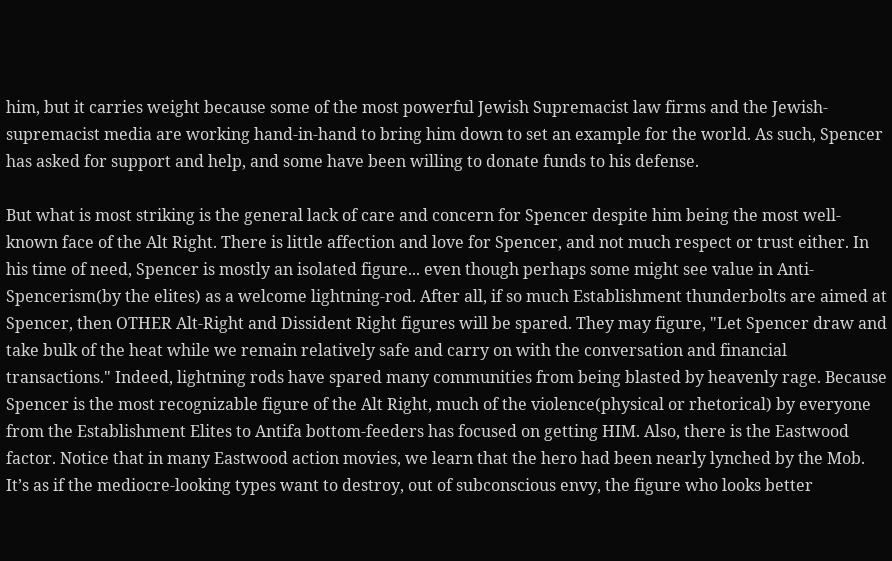him, but it carries weight because some of the most powerful Jewish Supremacist law firms and the Jewish-supremacist media are working hand-in-hand to bring him down to set an example for the world. As such, Spencer has asked for support and help, and some have been willing to donate funds to his defense.

But what is most striking is the general lack of care and concern for Spencer despite him being the most well-known face of the Alt Right. There is little affection and love for Spencer, and not much respect or trust either. In his time of need, Spencer is mostly an isolated figure... even though perhaps some might see value in Anti-Spencerism(by the elites) as a welcome lightning-rod. After all, if so much Establishment thunderbolts are aimed at Spencer, then OTHER Alt-Right and Dissident Right figures will be spared. They may figure, "Let Spencer draw and take bulk of the heat while we remain relatively safe and carry on with the conversation and financial transactions." Indeed, lightning rods have spared many communities from being blasted by heavenly rage. Because Spencer is the most recognizable figure of the Alt Right, much of the violence(physical or rhetorical) by everyone from the Establishment Elites to Antifa bottom-feeders has focused on getting HIM. Also, there is the Eastwood factor. Notice that in many Eastwood action movies, we learn that the hero had been nearly lynched by the Mob. It’s as if the mediocre-looking types want to destroy, out of subconscious envy, the figure who looks better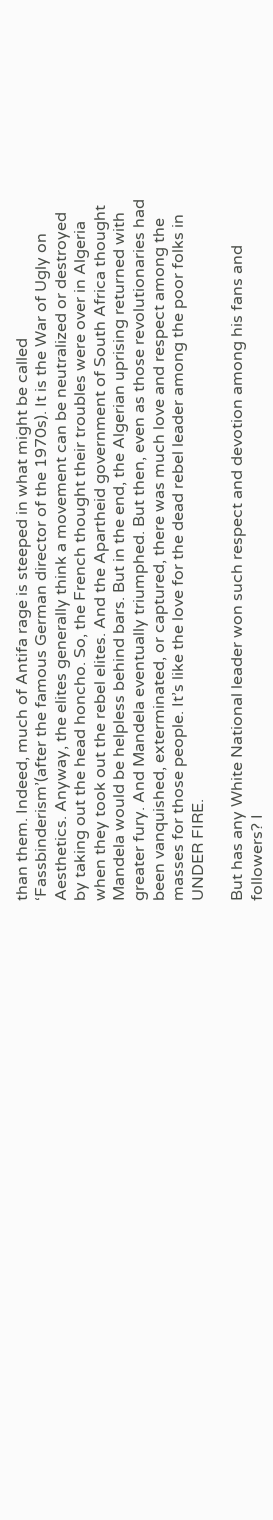than them. Indeed, much of Antifa rage is steeped in what might be called ‘Fassbinderism’(after the famous German director of the 1970s). It is the War of Ugly on Aesthetics. Anyway, the elites generally think a movement can be neutralized or destroyed by taking out the head honcho. So, the French thought their troubles were over in Algeria when they took out the rebel elites. And the Apartheid government of South Africa thought Mandela would be helpless behind bars. But in the end, the Algerian uprising returned with greater fury. And Mandela eventually triumphed. But then, even as those revolutionaries had been vanquished, exterminated, or captured, there was much love and respect among the masses for those people. It’s like the love for the dead rebel leader among the poor folks in UNDER FIRE.

But has any White National leader won such respect and devotion among his fans and followers? I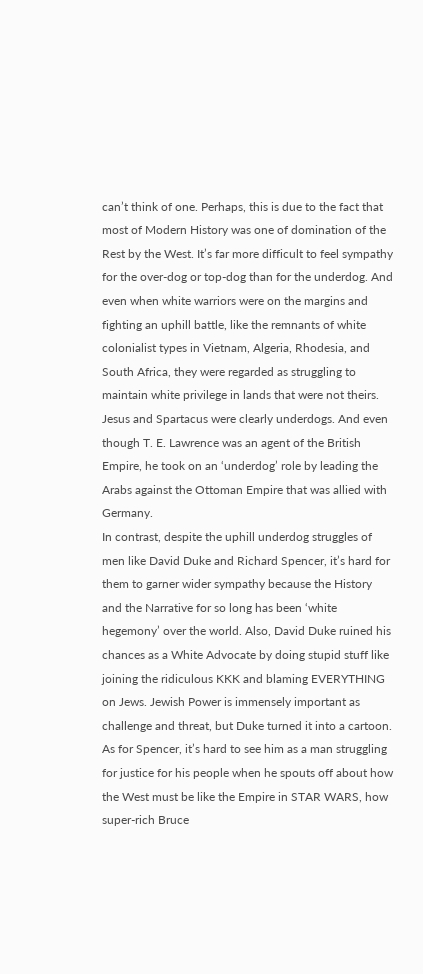can’t think of one. Perhaps, this is due to the fact that most of Modern History was one of domination of the Rest by the West. It’s far more difficult to feel sympathy for the over-dog or top-dog than for the underdog. And even when white warriors were on the margins and fighting an uphill battle, like the remnants of white colonialist types in Vietnam, Algeria, Rhodesia, and South Africa, they were regarded as struggling to maintain white privilege in lands that were not theirs. Jesus and Spartacus were clearly underdogs. And even though T. E. Lawrence was an agent of the British Empire, he took on an ‘underdog’ role by leading the Arabs against the Ottoman Empire that was allied with Germany.
In contrast, despite the uphill underdog struggles of men like David Duke and Richard Spencer, it’s hard for them to garner wider sympathy because the History and the Narrative for so long has been ‘white hegemony’ over the world. Also, David Duke ruined his chances as a White Advocate by doing stupid stuff like joining the ridiculous KKK and blaming EVERYTHING on Jews. Jewish Power is immensely important as challenge and threat, but Duke turned it into a cartoon. As for Spencer, it’s hard to see him as a man struggling for justice for his people when he spouts off about how the West must be like the Empire in STAR WARS, how super-rich Bruce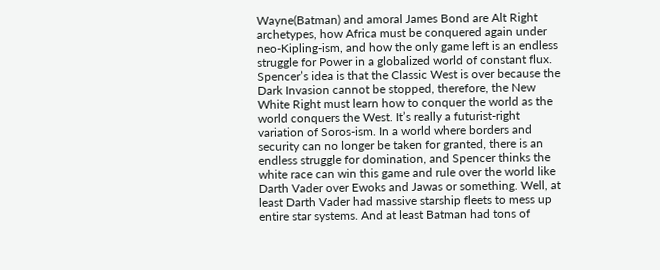Wayne(Batman) and amoral James Bond are Alt Right archetypes, how Africa must be conquered again under neo-Kipling-ism, and how the only game left is an endless struggle for Power in a globalized world of constant flux. Spencer’s idea is that the Classic West is over because the Dark Invasion cannot be stopped, therefore, the New White Right must learn how to conquer the world as the world conquers the West. It’s really a futurist-right variation of Soros-ism. In a world where borders and security can no longer be taken for granted, there is an endless struggle for domination, and Spencer thinks the white race can win this game and rule over the world like Darth Vader over Ewoks and Jawas or something. Well, at least Darth Vader had massive starship fleets to mess up entire star systems. And at least Batman had tons of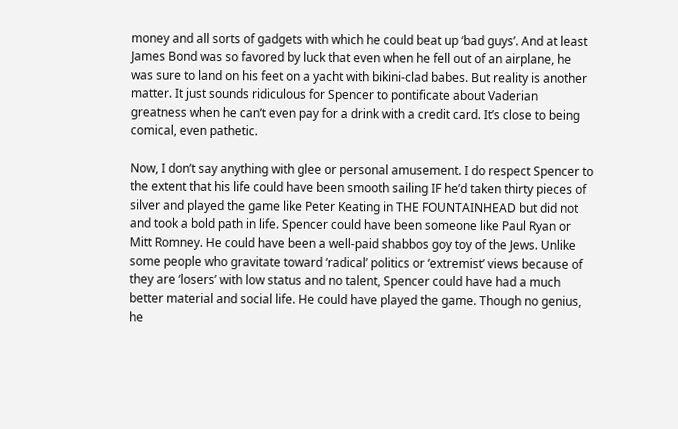money and all sorts of gadgets with which he could beat up ‘bad guys’. And at least James Bond was so favored by luck that even when he fell out of an airplane, he was sure to land on his feet on a yacht with bikini-clad babes. But reality is another matter. It just sounds ridiculous for Spencer to pontificate about Vaderian greatness when he can’t even pay for a drink with a credit card. It’s close to being comical, even pathetic.

Now, I don’t say anything with glee or personal amusement. I do respect Spencer to the extent that his life could have been smooth sailing IF he’d taken thirty pieces of silver and played the game like Peter Keating in THE FOUNTAINHEAD but did not and took a bold path in life. Spencer could have been someone like Paul Ryan or Mitt Romney. He could have been a well-paid shabbos goy toy of the Jews. Unlike some people who gravitate toward ‘radical’ politics or ‘extremist’ views because of they are ‘losers’ with low status and no talent, Spencer could have had a much better material and social life. He could have played the game. Though no genius, he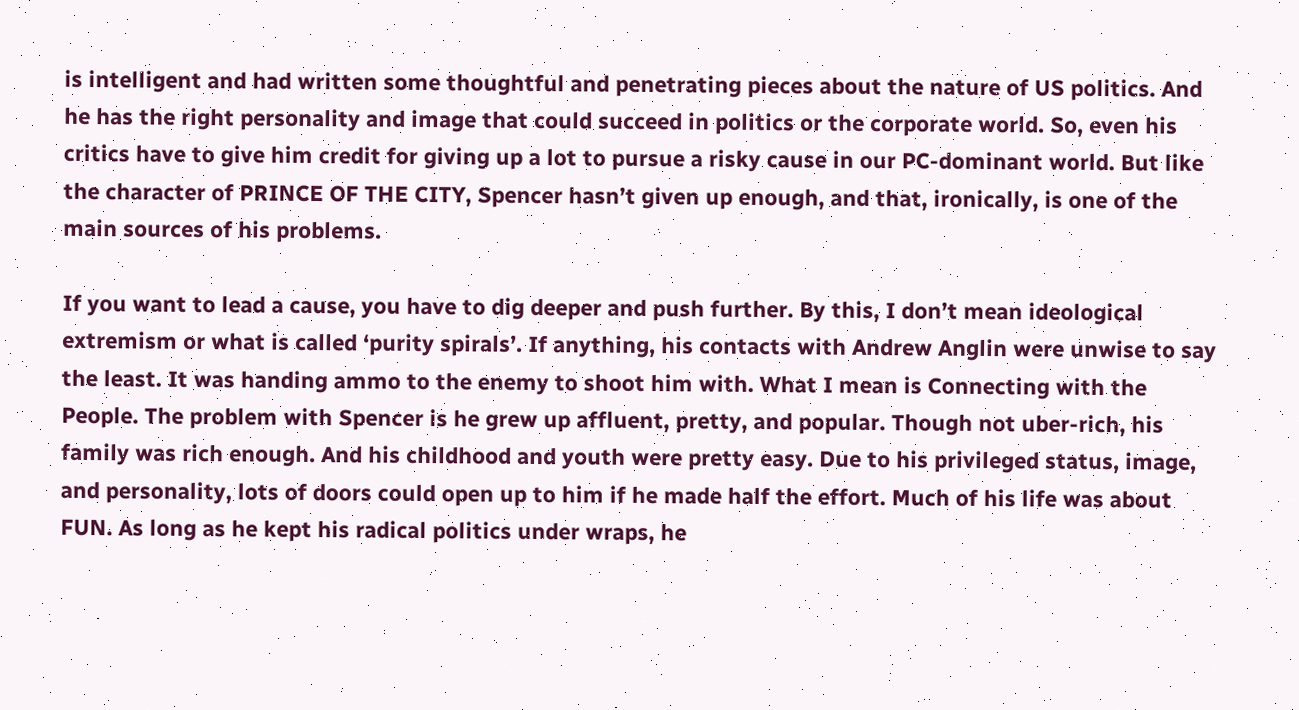is intelligent and had written some thoughtful and penetrating pieces about the nature of US politics. And he has the right personality and image that could succeed in politics or the corporate world. So, even his critics have to give him credit for giving up a lot to pursue a risky cause in our PC-dominant world. But like the character of PRINCE OF THE CITY, Spencer hasn’t given up enough, and that, ironically, is one of the main sources of his problems.

If you want to lead a cause, you have to dig deeper and push further. By this, I don’t mean ideological extremism or what is called ‘purity spirals’. If anything, his contacts with Andrew Anglin were unwise to say the least. It was handing ammo to the enemy to shoot him with. What I mean is Connecting with the People. The problem with Spencer is he grew up affluent, pretty, and popular. Though not uber-rich, his family was rich enough. And his childhood and youth were pretty easy. Due to his privileged status, image, and personality, lots of doors could open up to him if he made half the effort. Much of his life was about FUN. As long as he kept his radical politics under wraps, he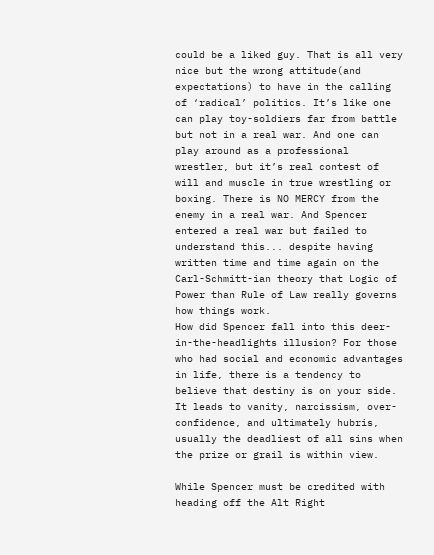could be a liked guy. That is all very nice but the wrong attitude(and expectations) to have in the calling of ‘radical’ politics. It’s like one can play toy-soldiers far from battle but not in a real war. And one can play around as a professional wrestler, but it’s real contest of will and muscle in true wrestling or boxing. There is NO MERCY from the enemy in a real war. And Spencer entered a real war but failed to understand this... despite having written time and time again on the Carl-Schmitt-ian theory that Logic of Power than Rule of Law really governs how things work.
How did Spencer fall into this deer-in-the-headlights illusion? For those who had social and economic advantages in life, there is a tendency to believe that destiny is on your side. It leads to vanity, narcissism, over-confidence, and ultimately hubris, usually the deadliest of all sins when the prize or grail is within view.

While Spencer must be credited with heading off the Alt Right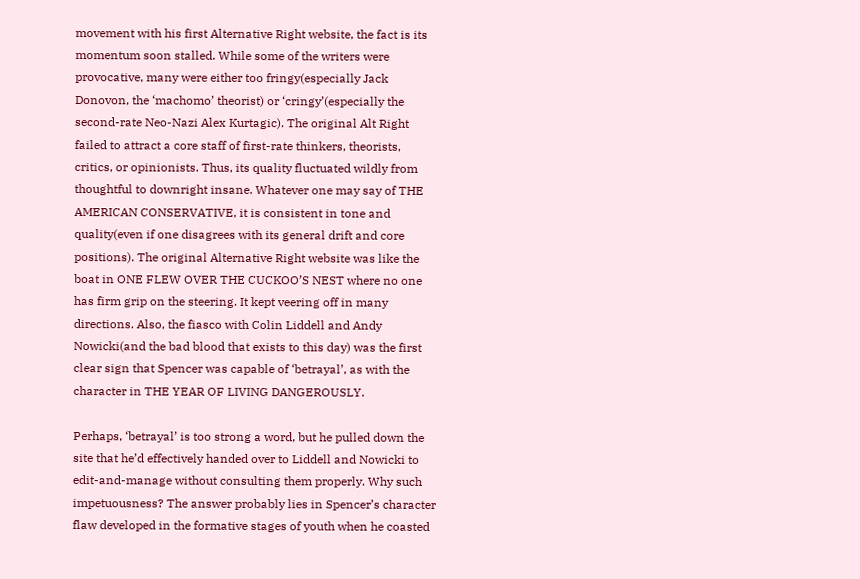movement with his first Alternative Right website, the fact is its momentum soon stalled. While some of the writers were provocative, many were either too fringy(especially Jack Donovon, the ‘machomo’ theorist) or ‘cringy’(especially the second-rate Neo-Nazi Alex Kurtagic). The original Alt Right failed to attract a core staff of first-rate thinkers, theorists, critics, or opinionists. Thus, its quality fluctuated wildly from thoughtful to downright insane. Whatever one may say of THE AMERICAN CONSERVATIVE, it is consistent in tone and quality(even if one disagrees with its general drift and core positions). The original Alternative Right website was like the boat in ONE FLEW OVER THE CUCKOO’S NEST where no one has firm grip on the steering. It kept veering off in many directions. Also, the fiasco with Colin Liddell and Andy Nowicki(and the bad blood that exists to this day) was the first clear sign that Spencer was capable of ‘betrayal’, as with the character in THE YEAR OF LIVING DANGEROUSLY.

Perhaps, ‘betrayal’ is too strong a word, but he pulled down the site that he’d effectively handed over to Liddell and Nowicki to edit-and-manage without consulting them properly. Why such impetuousness? The answer probably lies in Spencer’s character flaw developed in the formative stages of youth when he coasted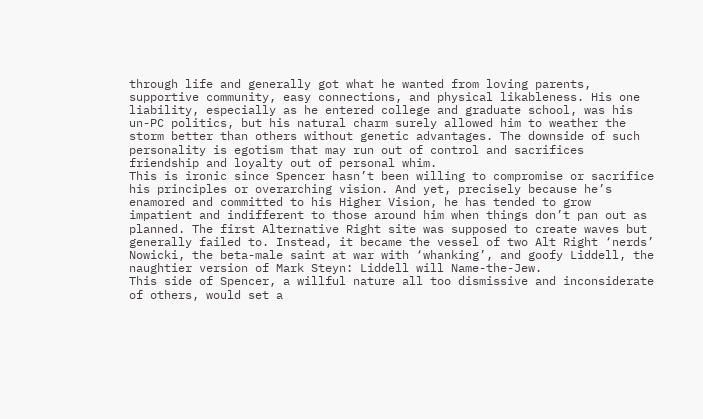through life and generally got what he wanted from loving parents, supportive community, easy connections, and physical likableness. His one liability, especially as he entered college and graduate school, was his un-PC politics, but his natural charm surely allowed him to weather the storm better than others without genetic advantages. The downside of such personality is egotism that may run out of control and sacrifices friendship and loyalty out of personal whim.
This is ironic since Spencer hasn’t been willing to compromise or sacrifice his principles or overarching vision. And yet, precisely because he’s enamored and committed to his Higher Vision, he has tended to grow impatient and indifferent to those around him when things don’t pan out as planned. The first Alternative Right site was supposed to create waves but generally failed to. Instead, it became the vessel of two Alt Right ‘nerds’ Nowicki, the beta-male saint at war with ‘whanking’, and goofy Liddell, the naughtier version of Mark Steyn: Liddell will Name-the-Jew.
This side of Spencer, a willful nature all too dismissive and inconsiderate of others, would set a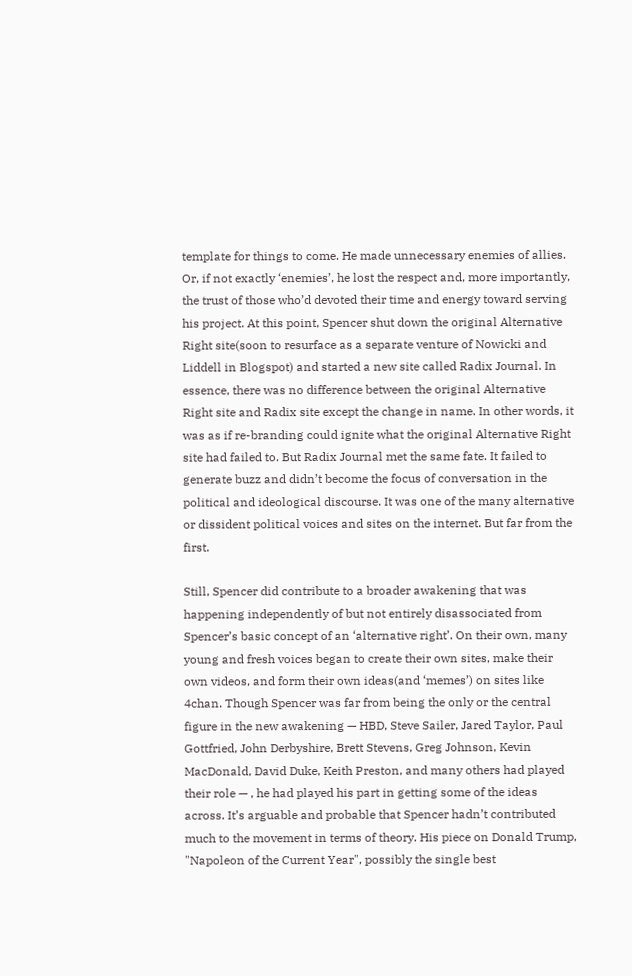template for things to come. He made unnecessary enemies of allies. Or, if not exactly ‘enemies’, he lost the respect and, more importantly, the trust of those who’d devoted their time and energy toward serving his project. At this point, Spencer shut down the original Alternative Right site(soon to resurface as a separate venture of Nowicki and Liddell in Blogspot) and started a new site called Radix Journal. In essence, there was no difference between the original Alternative Right site and Radix site except the change in name. In other words, it was as if re-branding could ignite what the original Alternative Right site had failed to. But Radix Journal met the same fate. It failed to generate buzz and didn’t become the focus of conversation in the political and ideological discourse. It was one of the many alternative or dissident political voices and sites on the internet. But far from the first.

Still, Spencer did contribute to a broader awakening that was happening independently of but not entirely disassociated from Spencer’s basic concept of an ‘alternative right’. On their own, many young and fresh voices began to create their own sites, make their own videos, and form their own ideas(and ‘memes’) on sites like 4chan. Though Spencer was far from being the only or the central figure in the new awakening — HBD, Steve Sailer, Jared Taylor, Paul Gottfried, John Derbyshire, Brett Stevens, Greg Johnson, Kevin MacDonald, David Duke, Keith Preston, and many others had played their role — , he had played his part in getting some of the ideas across. It’s arguable and probable that Spencer hadn’t contributed much to the movement in terms of theory. His piece on Donald Trump, "Napoleon of the Current Year", possibly the single best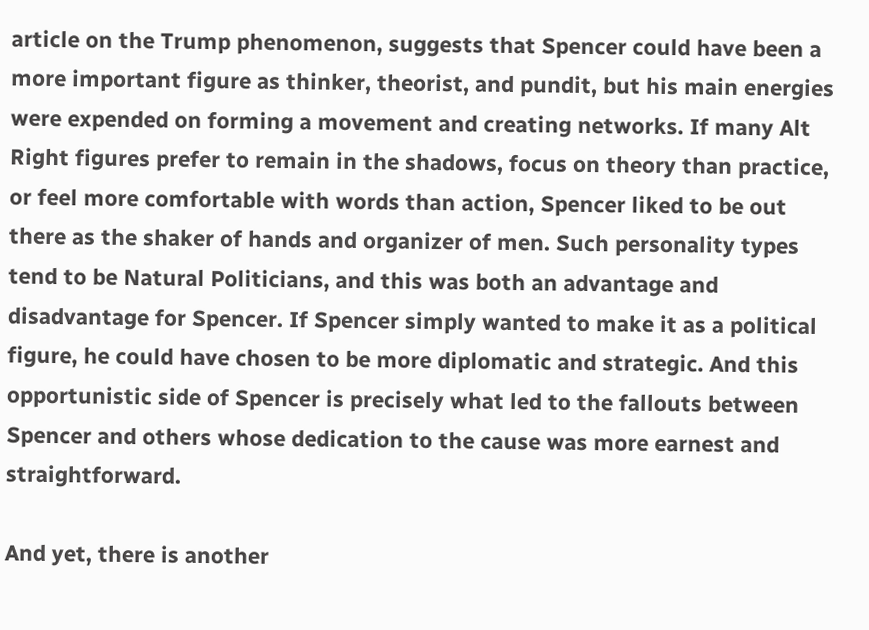article on the Trump phenomenon, suggests that Spencer could have been a more important figure as thinker, theorist, and pundit, but his main energies were expended on forming a movement and creating networks. If many Alt Right figures prefer to remain in the shadows, focus on theory than practice, or feel more comfortable with words than action, Spencer liked to be out there as the shaker of hands and organizer of men. Such personality types tend to be Natural Politicians, and this was both an advantage and disadvantage for Spencer. If Spencer simply wanted to make it as a political figure, he could have chosen to be more diplomatic and strategic. And this opportunistic side of Spencer is precisely what led to the fallouts between Spencer and others whose dedication to the cause was more earnest and straightforward.

And yet, there is another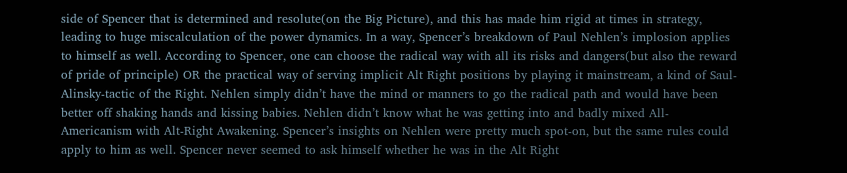side of Spencer that is determined and resolute(on the Big Picture), and this has made him rigid at times in strategy, leading to huge miscalculation of the power dynamics. In a way, Spencer’s breakdown of Paul Nehlen’s implosion applies to himself as well. According to Spencer, one can choose the radical way with all its risks and dangers(but also the reward of pride of principle) OR the practical way of serving implicit Alt Right positions by playing it mainstream, a kind of Saul-Alinsky-tactic of the Right. Nehlen simply didn’t have the mind or manners to go the radical path and would have been better off shaking hands and kissing babies. Nehlen didn’t know what he was getting into and badly mixed All-Americanism with Alt-Right Awakening. Spencer’s insights on Nehlen were pretty much spot-on, but the same rules could apply to him as well. Spencer never seemed to ask himself whether he was in the Alt Right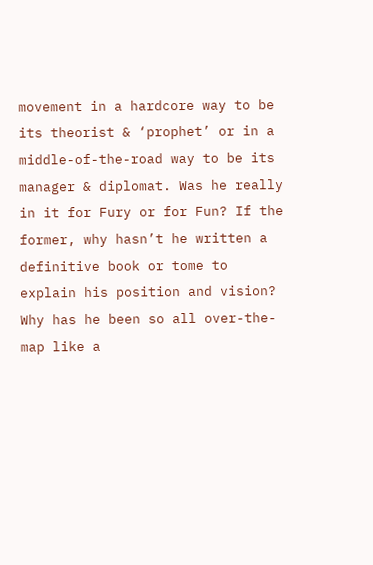movement in a hardcore way to be its theorist & ‘prophet’ or in a middle-of-the-road way to be its manager & diplomat. Was he really in it for Fury or for Fun? If the former, why hasn’t he written a definitive book or tome to explain his position and vision? Why has he been so all over-the-map like a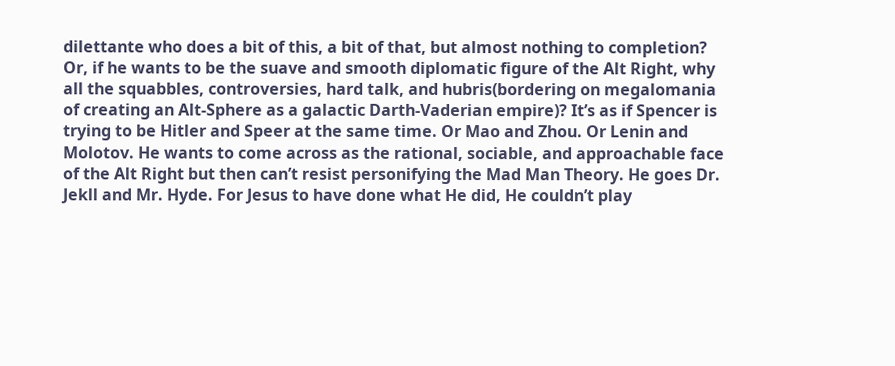dilettante who does a bit of this, a bit of that, but almost nothing to completion? Or, if he wants to be the suave and smooth diplomatic figure of the Alt Right, why all the squabbles, controversies, hard talk, and hubris(bordering on megalomania of creating an Alt-Sphere as a galactic Darth-Vaderian empire)? It’s as if Spencer is trying to be Hitler and Speer at the same time. Or Mao and Zhou. Or Lenin and Molotov. He wants to come across as the rational, sociable, and approachable face of the Alt Right but then can’t resist personifying the Mad Man Theory. He goes Dr. Jekll and Mr. Hyde. For Jesus to have done what He did, He couldn’t play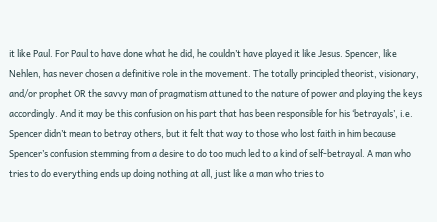it like Paul. For Paul to have done what he did, he couldn’t have played it like Jesus. Spencer, like Nehlen, has never chosen a definitive role in the movement. The totally principled theorist, visionary, and/or prophet OR the savvy man of pragmatism attuned to the nature of power and playing the keys accordingly. And it may be this confusion on his part that has been responsible for his ‘betrayals’, i.e. Spencer didn’t mean to betray others, but it felt that way to those who lost faith in him because Spencer’s confusion stemming from a desire to do too much led to a kind of self-betrayal. A man who tries to do everything ends up doing nothing at all, just like a man who tries to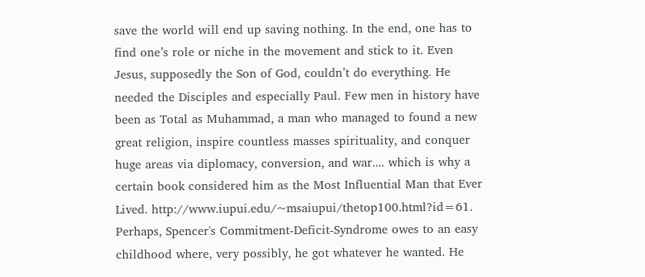save the world will end up saving nothing. In the end, one has to find one’s role or niche in the movement and stick to it. Even Jesus, supposedly the Son of God, couldn’t do everything. He needed the Disciples and especially Paul. Few men in history have been as Total as Muhammad, a man who managed to found a new great religion, inspire countless masses spirituality, and conquer huge areas via diplomacy, conversion, and war.... which is why a certain book considered him as the Most Influential Man that Ever Lived. http://www.iupui.edu/~msaiupui/thetop100.html?id=61. Perhaps, Spencer's Commitment-Deficit-Syndrome owes to an easy childhood where, very possibly, he got whatever he wanted. He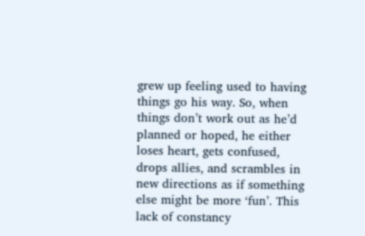grew up feeling used to having things go his way. So, when things don’t work out as he’d planned or hoped, he either loses heart, gets confused, drops allies, and scrambles in new directions as if something else might be more ‘fun’. This lack of constancy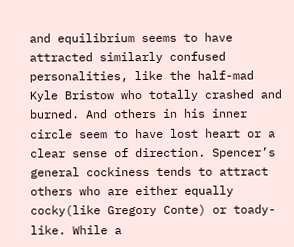and equilibrium seems to have attracted similarly confused personalities, like the half-mad Kyle Bristow who totally crashed and burned. And others in his inner circle seem to have lost heart or a clear sense of direction. Spencer’s general cockiness tends to attract others who are either equally cocky(like Gregory Conte) or toady-like. While a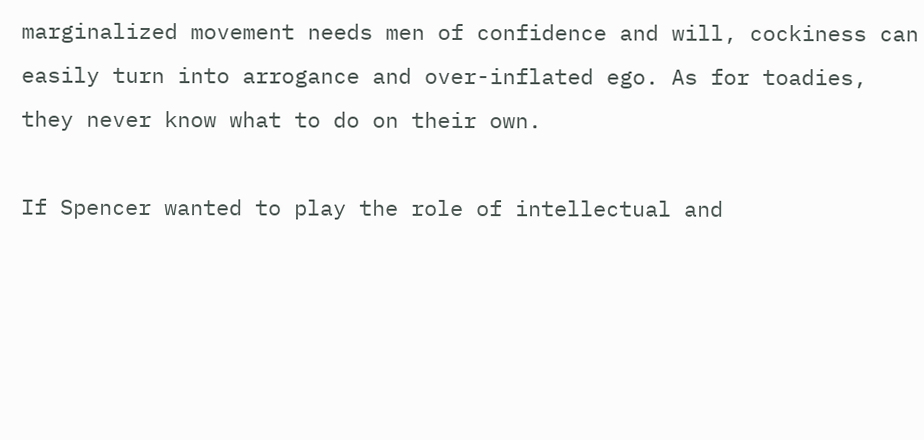marginalized movement needs men of confidence and will, cockiness can easily turn into arrogance and over-inflated ego. As for toadies, they never know what to do on their own.

If Spencer wanted to play the role of intellectual and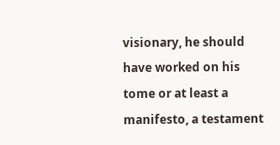visionary, he should have worked on his tome or at least a manifesto, a testament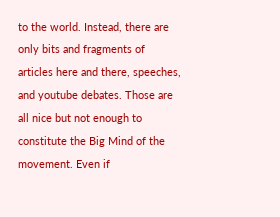to the world. Instead, there are only bits and fragments of articles here and there, speeches, and youtube debates. Those are all nice but not enough to constitute the Big Mind of the movement. Even if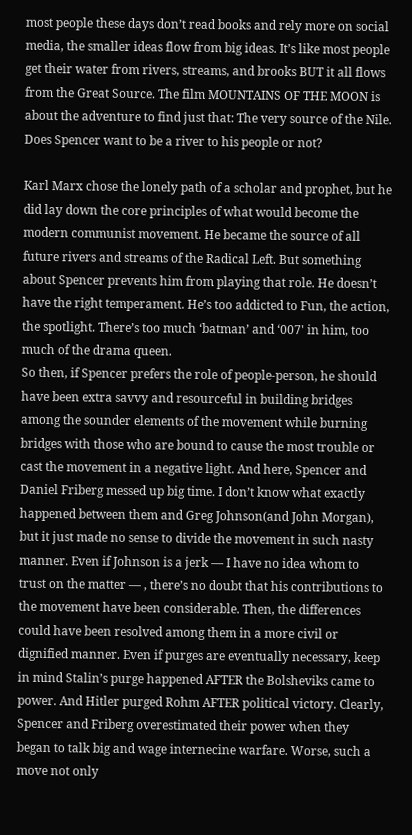most people these days don’t read books and rely more on social media, the smaller ideas flow from big ideas. It’s like most people get their water from rivers, streams, and brooks BUT it all flows from the Great Source. The film MOUNTAINS OF THE MOON is about the adventure to find just that: The very source of the Nile. Does Spencer want to be a river to his people or not?

Karl Marx chose the lonely path of a scholar and prophet, but he did lay down the core principles of what would become the modern communist movement. He became the source of all future rivers and streams of the Radical Left. But something about Spencer prevents him from playing that role. He doesn’t have the right temperament. He’s too addicted to Fun, the action, the spotlight. There’s too much ‘batman’ and ‘007' in him, too much of the drama queen.
So then, if Spencer prefers the role of people-person, he should have been extra savvy and resourceful in building bridges among the sounder elements of the movement while burning bridges with those who are bound to cause the most trouble or cast the movement in a negative light. And here, Spencer and Daniel Friberg messed up big time. I don’t know what exactly happened between them and Greg Johnson(and John Morgan), but it just made no sense to divide the movement in such nasty manner. Even if Johnson is a jerk — I have no idea whom to trust on the matter — , there’s no doubt that his contributions to the movement have been considerable. Then, the differences could have been resolved among them in a more civil or dignified manner. Even if purges are eventually necessary, keep in mind Stalin’s purge happened AFTER the Bolsheviks came to power. And Hitler purged Rohm AFTER political victory. Clearly, Spencer and Friberg overestimated their power when they began to talk big and wage internecine warfare. Worse, such a move not only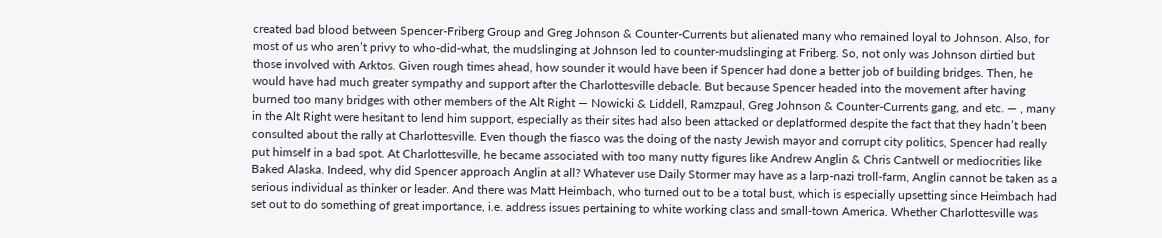created bad blood between Spencer-Friberg Group and Greg Johnson & Counter-Currents but alienated many who remained loyal to Johnson. Also, for most of us who aren’t privy to who-did-what, the mudslinging at Johnson led to counter-mudslinging at Friberg. So, not only was Johnson dirtied but those involved with Arktos. Given rough times ahead, how sounder it would have been if Spencer had done a better job of building bridges. Then, he would have had much greater sympathy and support after the Charlottesville debacle. But because Spencer headed into the movement after having burned too many bridges with other members of the Alt Right — Nowicki & Liddell, Ramzpaul, Greg Johnson & Counter-Currents gang, and etc. — , many in the Alt Right were hesitant to lend him support, especially as their sites had also been attacked or deplatformed despite the fact that they hadn’t been consulted about the rally at Charlottesville. Even though the fiasco was the doing of the nasty Jewish mayor and corrupt city politics, Spencer had really put himself in a bad spot. At Charlottesville, he became associated with too many nutty figures like Andrew Anglin & Chris Cantwell or mediocrities like Baked Alaska. Indeed, why did Spencer approach Anglin at all? Whatever use Daily Stormer may have as a larp-nazi troll-farm, Anglin cannot be taken as a serious individual as thinker or leader. And there was Matt Heimbach, who turned out to be a total bust, which is especially upsetting since Heimbach had set out to do something of great importance, i.e. address issues pertaining to white working class and small-town America. Whether Charlottesville was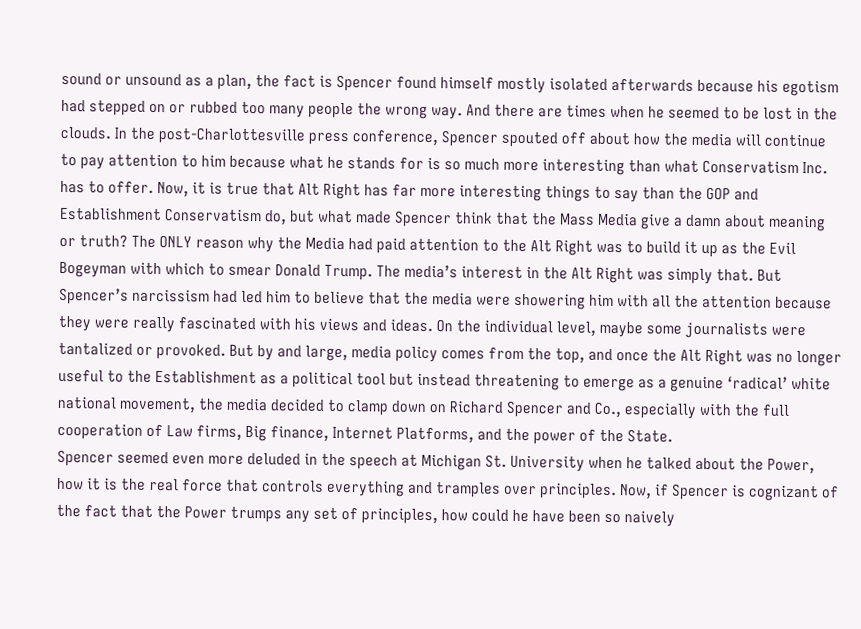sound or unsound as a plan, the fact is Spencer found himself mostly isolated afterwards because his egotism had stepped on or rubbed too many people the wrong way. And there are times when he seemed to be lost in the clouds. In the post-Charlottesville press conference, Spencer spouted off about how the media will continue to pay attention to him because what he stands for is so much more interesting than what Conservatism Inc. has to offer. Now, it is true that Alt Right has far more interesting things to say than the GOP and Establishment Conservatism do, but what made Spencer think that the Mass Media give a damn about meaning or truth? The ONLY reason why the Media had paid attention to the Alt Right was to build it up as the Evil Bogeyman with which to smear Donald Trump. The media’s interest in the Alt Right was simply that. But Spencer’s narcissism had led him to believe that the media were showering him with all the attention because they were really fascinated with his views and ideas. On the individual level, maybe some journalists were tantalized or provoked. But by and large, media policy comes from the top, and once the Alt Right was no longer useful to the Establishment as a political tool but instead threatening to emerge as a genuine ‘radical’ white national movement, the media decided to clamp down on Richard Spencer and Co., especially with the full cooperation of Law firms, Big finance, Internet Platforms, and the power of the State.
Spencer seemed even more deluded in the speech at Michigan St. University when he talked about the Power, how it is the real force that controls everything and tramples over principles. Now, if Spencer is cognizant of the fact that the Power trumps any set of principles, how could he have been so naively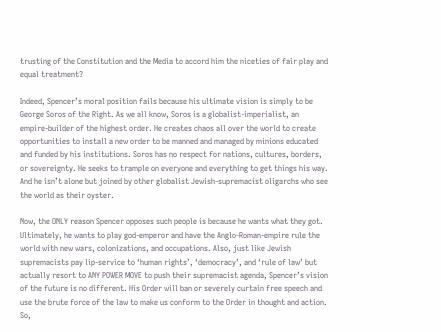trusting of the Constitution and the Media to accord him the niceties of fair play and equal treatment?

Indeed, Spencer’s moral position fails because his ultimate vision is simply to be George Soros of the Right. As we all know, Soros is a globalist-imperialist, an empire-builder of the highest order. He creates chaos all over the world to create opportunities to install a new order to be manned and managed by minions educated and funded by his institutions. Soros has no respect for nations, cultures, borders, or sovereignty. He seeks to trample on everyone and everything to get things his way. And he isn’t alone but joined by other globalist Jewish-supremacist oligarchs who see the world as their oyster.

Now, the ONLY reason Spencer opposes such people is because he wants what they got. Ultimately, he wants to play god-emperor and have the Anglo-Roman-empire rule the world with new wars, colonizations, and occupations. Also, just like Jewish supremacists pay lip-service to ‘human rights’, ‘democracy’, and ‘rule of law’ but actually resort to ANY POWER MOVE to push their supremacist agenda, Spencer’s vision of the future is no different. His Order will ban or severely curtain free speech and use the brute force of the law to make us conform to the Order in thought and action. So,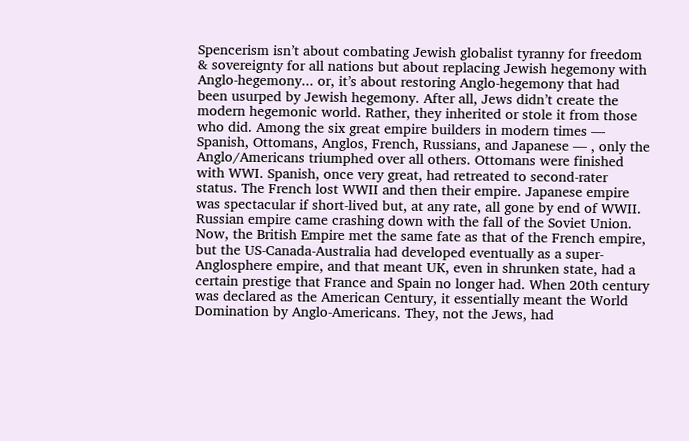Spencerism isn’t about combating Jewish globalist tyranny for freedom & sovereignty for all nations but about replacing Jewish hegemony with Anglo-hegemony... or, it’s about restoring Anglo-hegemony that had been usurped by Jewish hegemony. After all, Jews didn’t create the modern hegemonic world. Rather, they inherited or stole it from those who did. Among the six great empire builders in modern times — Spanish, Ottomans, Anglos, French, Russians, and Japanese — , only the Anglo/Americans triumphed over all others. Ottomans were finished with WWI. Spanish, once very great, had retreated to second-rater status. The French lost WWII and then their empire. Japanese empire was spectacular if short-lived but, at any rate, all gone by end of WWII. Russian empire came crashing down with the fall of the Soviet Union. Now, the British Empire met the same fate as that of the French empire, but the US-Canada-Australia had developed eventually as a super-Anglosphere empire, and that meant UK, even in shrunken state, had a certain prestige that France and Spain no longer had. When 20th century was declared as the American Century, it essentially meant the World Domination by Anglo-Americans. They, not the Jews, had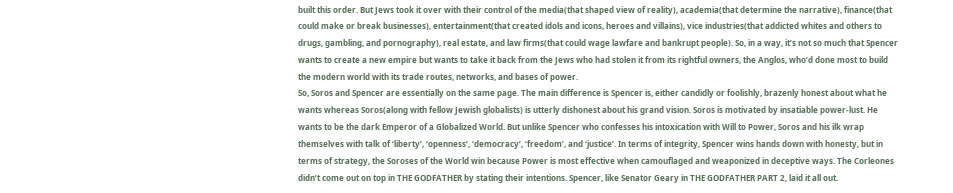built this order. But Jews took it over with their control of the media(that shaped view of reality), academia(that determine the narrative), finance(that could make or break businesses), entertainment(that created idols and icons, heroes and villains), vice industries(that addicted whites and others to drugs, gambling, and pornography), real estate, and law firms(that could wage lawfare and bankrupt people). So, in a way, it’s not so much that Spencer wants to create a new empire but wants to take it back from the Jews who had stolen it from its rightful owners, the Anglos, who’d done most to build the modern world with its trade routes, networks, and bases of power.
So, Soros and Spencer are essentially on the same page. The main difference is Spencer is, either candidly or foolishly, brazenly honest about what he wants whereas Soros(along with fellow Jewish globalists) is utterly dishonest about his grand vision. Soros is motivated by insatiable power-lust. He wants to be the dark Emperor of a Globalized World. But unlike Spencer who confesses his intoxication with Will to Power, Soros and his ilk wrap themselves with talk of ‘liberty’, ‘openness’, ‘democracy’, ‘freedom’, and ‘justice’. In terms of integrity, Spencer wins hands down with honesty, but in terms of strategy, the Soroses of the World win because Power is most effective when camouflaged and weaponized in deceptive ways. The Corleones didn’t come out on top in THE GODFATHER by stating their intentions. Spencer, like Senator Geary in THE GODFATHER PART 2, laid it all out.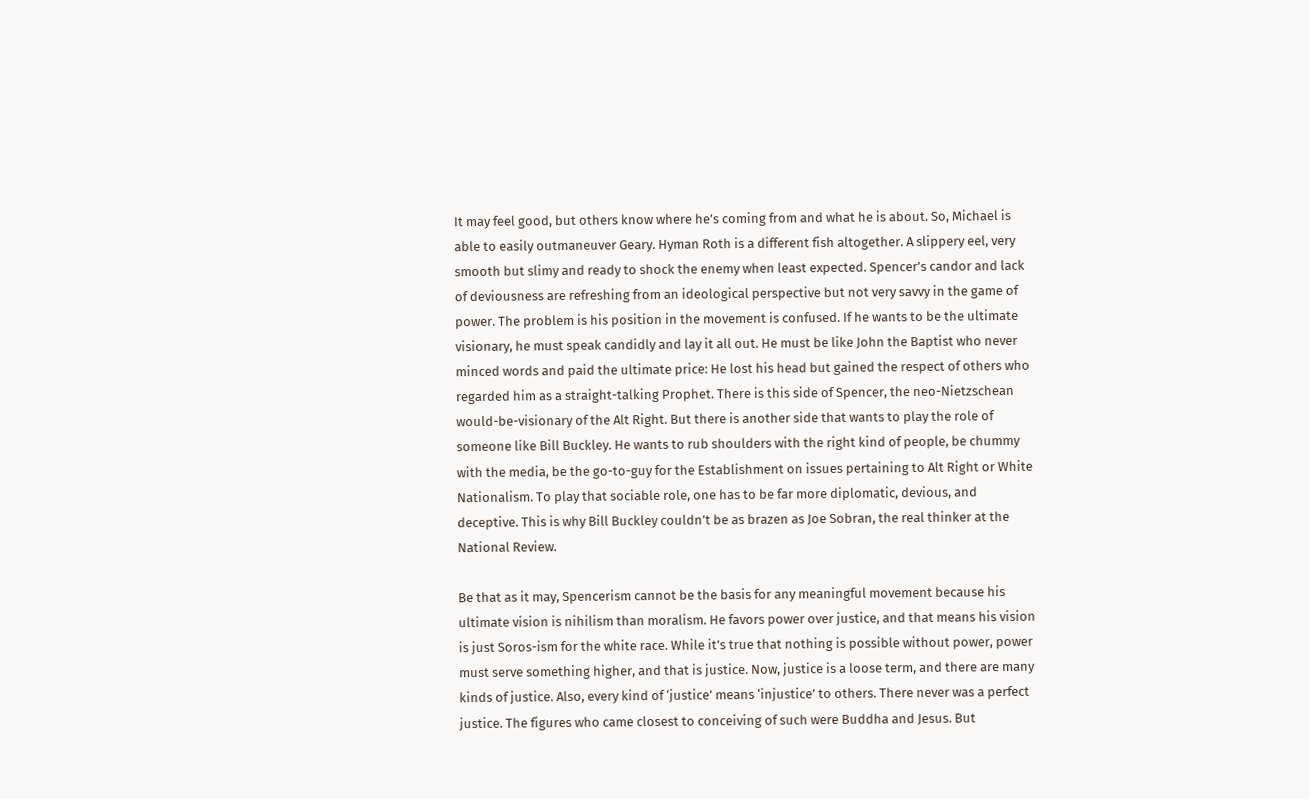It may feel good, but others know where he’s coming from and what he is about. So, Michael is able to easily outmaneuver Geary. Hyman Roth is a different fish altogether. A slippery eel, very smooth but slimy and ready to shock the enemy when least expected. Spencer’s candor and lack of deviousness are refreshing from an ideological perspective but not very savvy in the game of power. The problem is his position in the movement is confused. If he wants to be the ultimate visionary, he must speak candidly and lay it all out. He must be like John the Baptist who never minced words and paid the ultimate price: He lost his head but gained the respect of others who regarded him as a straight-talking Prophet. There is this side of Spencer, the neo-Nietzschean would-be-visionary of the Alt Right. But there is another side that wants to play the role of someone like Bill Buckley. He wants to rub shoulders with the right kind of people, be chummy with the media, be the go-to-guy for the Establishment on issues pertaining to Alt Right or White Nationalism. To play that sociable role, one has to be far more diplomatic, devious, and deceptive. This is why Bill Buckley couldn’t be as brazen as Joe Sobran, the real thinker at the National Review.

Be that as it may, Spencerism cannot be the basis for any meaningful movement because his ultimate vision is nihilism than moralism. He favors power over justice, and that means his vision is just Soros-ism for the white race. While it’s true that nothing is possible without power, power must serve something higher, and that is justice. Now, justice is a loose term, and there are many kinds of justice. Also, every kind of ‘justice’ means ‘injustice’ to others. There never was a perfect justice. The figures who came closest to conceiving of such were Buddha and Jesus. But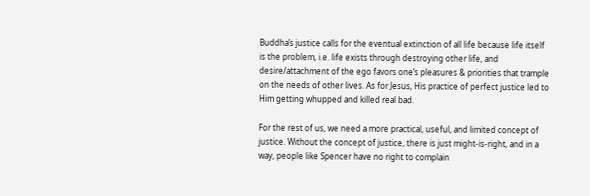Buddha’s justice calls for the eventual extinction of all life because life itself is the problem, i.e. life exists through destroying other life, and desire/attachment of the ego favors one’s pleasures & priorities that trample on the needs of other lives. As for Jesus, His practice of perfect justice led to Him getting whupped and killed real bad.

For the rest of us, we need a more practical, useful, and limited concept of justice. Without the concept of justice, there is just might-is-right, and in a way, people like Spencer have no right to complain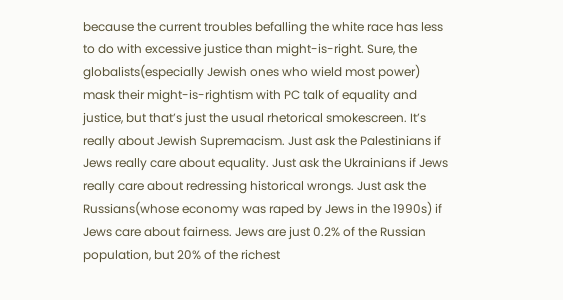because the current troubles befalling the white race has less to do with excessive justice than might-is-right. Sure, the globalists(especially Jewish ones who wield most power) mask their might-is-rightism with PC talk of equality and justice, but that’s just the usual rhetorical smokescreen. It’s really about Jewish Supremacism. Just ask the Palestinians if Jews really care about equality. Just ask the Ukrainians if Jews really care about redressing historical wrongs. Just ask the Russians(whose economy was raped by Jews in the 1990s) if Jews care about fairness. Jews are just 0.2% of the Russian population, but 20% of the richest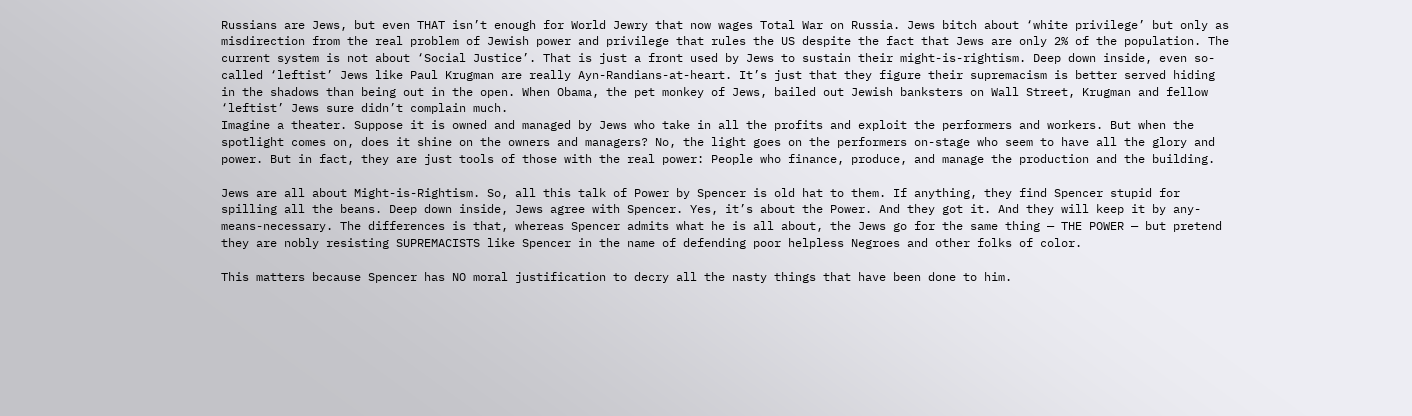Russians are Jews, but even THAT isn’t enough for World Jewry that now wages Total War on Russia. Jews bitch about ‘white privilege’ but only as misdirection from the real problem of Jewish power and privilege that rules the US despite the fact that Jews are only 2% of the population. The current system is not about ‘Social Justice’. That is just a front used by Jews to sustain their might-is-rightism. Deep down inside, even so-called ‘leftist’ Jews like Paul Krugman are really Ayn-Randians-at-heart. It’s just that they figure their supremacism is better served hiding in the shadows than being out in the open. When Obama, the pet monkey of Jews, bailed out Jewish banksters on Wall Street, Krugman and fellow ‘leftist’ Jews sure didn’t complain much.
Imagine a theater. Suppose it is owned and managed by Jews who take in all the profits and exploit the performers and workers. But when the spotlight comes on, does it shine on the owners and managers? No, the light goes on the performers on-stage who seem to have all the glory and power. But in fact, they are just tools of those with the real power: People who finance, produce, and manage the production and the building.

Jews are all about Might-is-Rightism. So, all this talk of Power by Spencer is old hat to them. If anything, they find Spencer stupid for spilling all the beans. Deep down inside, Jews agree with Spencer. Yes, it’s about the Power. And they got it. And they will keep it by any-means-necessary. The differences is that, whereas Spencer admits what he is all about, the Jews go for the same thing — THE POWER — but pretend they are nobly resisting SUPREMACISTS like Spencer in the name of defending poor helpless Negroes and other folks of color.

This matters because Spencer has NO moral justification to decry all the nasty things that have been done to him.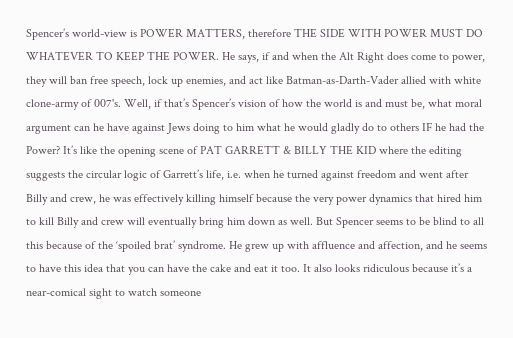Spencer’s world-view is POWER MATTERS, therefore THE SIDE WITH POWER MUST DO WHATEVER TO KEEP THE POWER. He says, if and when the Alt Right does come to power, they will ban free speech, lock up enemies, and act like Batman-as-Darth-Vader allied with white clone-army of 007's. Well, if that’s Spencer’s vision of how the world is and must be, what moral argument can he have against Jews doing to him what he would gladly do to others IF he had the Power? It’s like the opening scene of PAT GARRETT & BILLY THE KID where the editing suggests the circular logic of Garrett’s life, i.e. when he turned against freedom and went after Billy and crew, he was effectively killing himself because the very power dynamics that hired him to kill Billy and crew will eventually bring him down as well. But Spencer seems to be blind to all this because of the ‘spoiled brat’ syndrome. He grew up with affluence and affection, and he seems to have this idea that you can have the cake and eat it too. It also looks ridiculous because it’s a near-comical sight to watch someone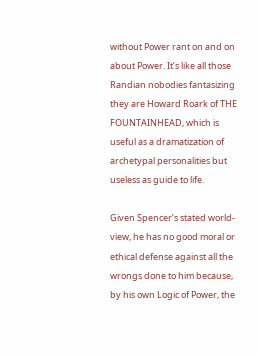without Power rant on and on about Power. It’s like all those Randian nobodies fantasizing they are Howard Roark of THE FOUNTAINHEAD, which is useful as a dramatization of archetypal personalities but useless as guide to life.

Given Spencer’s stated world-view, he has no good moral or ethical defense against all the wrongs done to him because, by his own Logic of Power, the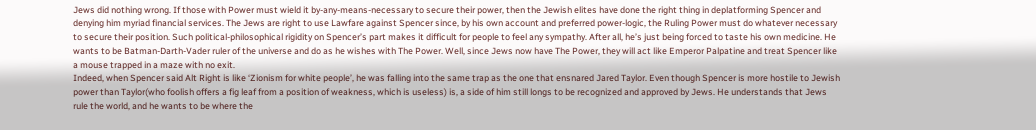Jews did nothing wrong. If those with Power must wield it by-any-means-necessary to secure their power, then the Jewish elites have done the right thing in deplatforming Spencer and denying him myriad financial services. The Jews are right to use Lawfare against Spencer since, by his own account and preferred power-logic, the Ruling Power must do whatever necessary to secure their position. Such political-philosophical rigidity on Spencer’s part makes it difficult for people to feel any sympathy. After all, he’s just being forced to taste his own medicine. He wants to be Batman-Darth-Vader ruler of the universe and do as he wishes with The Power. Well, since Jews now have The Power, they will act like Emperor Palpatine and treat Spencer like a mouse trapped in a maze with no exit.
Indeed, when Spencer said Alt Right is like ‘Zionism for white people’, he was falling into the same trap as the one that ensnared Jared Taylor. Even though Spencer is more hostile to Jewish power than Taylor(who foolish offers a fig leaf from a position of weakness, which is useless) is, a side of him still longs to be recognized and approved by Jews. He understands that Jews rule the world, and he wants to be where the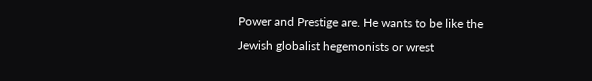Power and Prestige are. He wants to be like the Jewish globalist hegemonists or wrest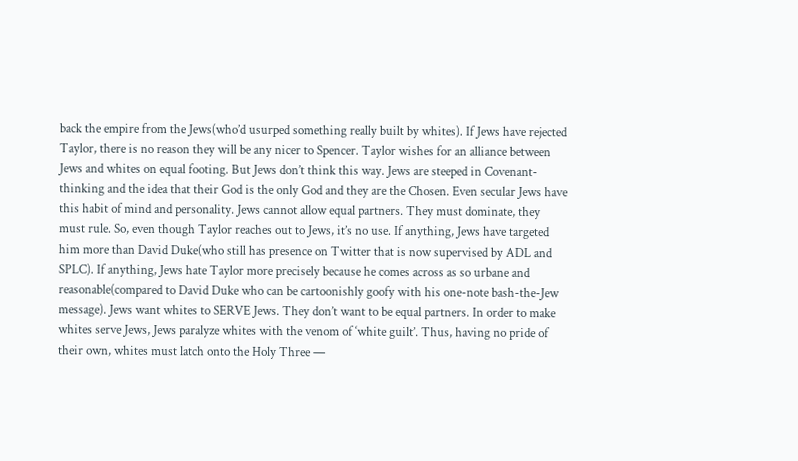back the empire from the Jews(who’d usurped something really built by whites). If Jews have rejected Taylor, there is no reason they will be any nicer to Spencer. Taylor wishes for an alliance between Jews and whites on equal footing. But Jews don’t think this way. Jews are steeped in Covenant-thinking and the idea that their God is the only God and they are the Chosen. Even secular Jews have this habit of mind and personality. Jews cannot allow equal partners. They must dominate, they must rule. So, even though Taylor reaches out to Jews, it’s no use. If anything, Jews have targeted him more than David Duke(who still has presence on Twitter that is now supervised by ADL and SPLC). If anything, Jews hate Taylor more precisely because he comes across as so urbane and reasonable(compared to David Duke who can be cartoonishly goofy with his one-note bash-the-Jew message). Jews want whites to SERVE Jews. They don’t want to be equal partners. In order to make whites serve Jews, Jews paralyze whites with the venom of ‘white guilt’. Thus, having no pride of their own, whites must latch onto the Holy Three —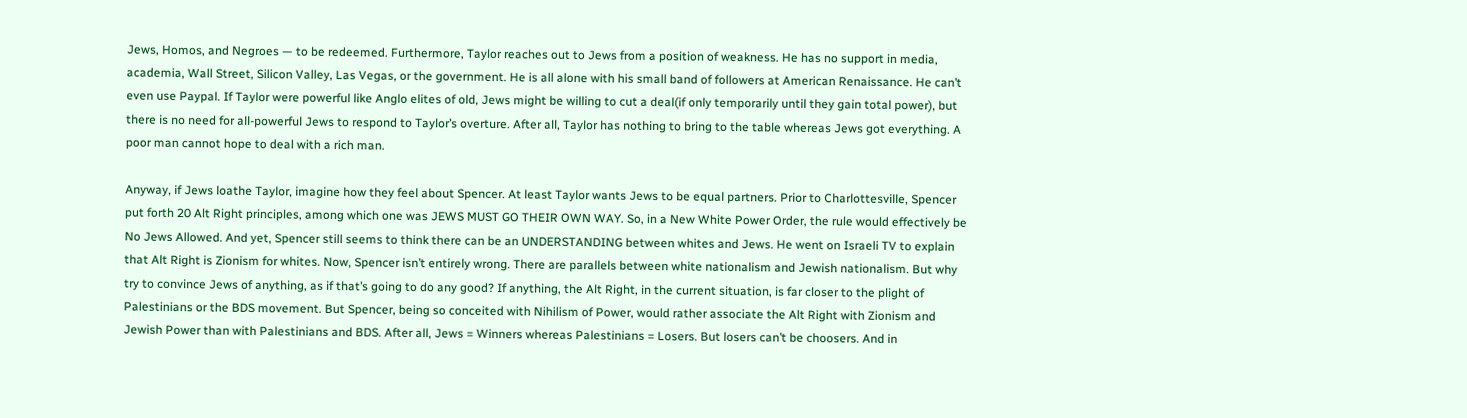Jews, Homos, and Negroes — to be redeemed. Furthermore, Taylor reaches out to Jews from a position of weakness. He has no support in media, academia, Wall Street, Silicon Valley, Las Vegas, or the government. He is all alone with his small band of followers at American Renaissance. He can’t even use Paypal. If Taylor were powerful like Anglo elites of old, Jews might be willing to cut a deal(if only temporarily until they gain total power), but there is no need for all-powerful Jews to respond to Taylor’s overture. After all, Taylor has nothing to bring to the table whereas Jews got everything. A poor man cannot hope to deal with a rich man.

Anyway, if Jews loathe Taylor, imagine how they feel about Spencer. At least Taylor wants Jews to be equal partners. Prior to Charlottesville, Spencer put forth 20 Alt Right principles, among which one was JEWS MUST GO THEIR OWN WAY. So, in a New White Power Order, the rule would effectively be No Jews Allowed. And yet, Spencer still seems to think there can be an UNDERSTANDING between whites and Jews. He went on Israeli TV to explain that Alt Right is Zionism for whites. Now, Spencer isn’t entirely wrong. There are parallels between white nationalism and Jewish nationalism. But why try to convince Jews of anything, as if that’s going to do any good? If anything, the Alt Right, in the current situation, is far closer to the plight of Palestinians or the BDS movement. But Spencer, being so conceited with Nihilism of Power, would rather associate the Alt Right with Zionism and Jewish Power than with Palestinians and BDS. After all, Jews = Winners whereas Palestinians = Losers. But losers can’t be choosers. And in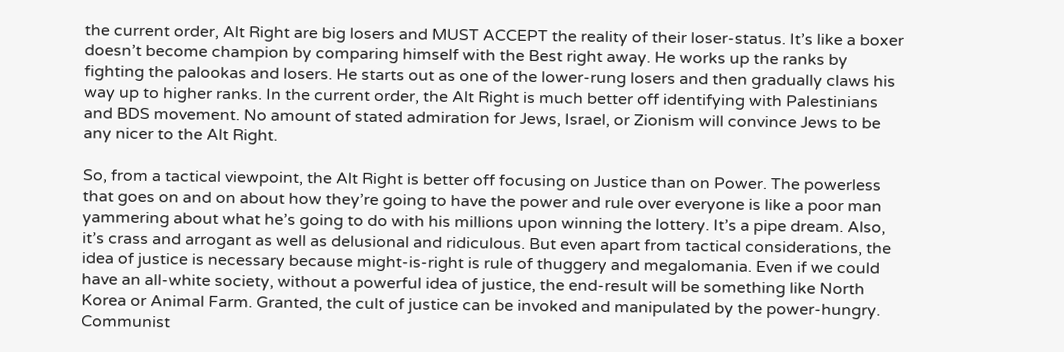the current order, Alt Right are big losers and MUST ACCEPT the reality of their loser-status. It’s like a boxer doesn’t become champion by comparing himself with the Best right away. He works up the ranks by fighting the palookas and losers. He starts out as one of the lower-rung losers and then gradually claws his way up to higher ranks. In the current order, the Alt Right is much better off identifying with Palestinians and BDS movement. No amount of stated admiration for Jews, Israel, or Zionism will convince Jews to be any nicer to the Alt Right.

So, from a tactical viewpoint, the Alt Right is better off focusing on Justice than on Power. The powerless that goes on and on about how they’re going to have the power and rule over everyone is like a poor man yammering about what he’s going to do with his millions upon winning the lottery. It’s a pipe dream. Also, it’s crass and arrogant as well as delusional and ridiculous. But even apart from tactical considerations, the idea of justice is necessary because might-is-right is rule of thuggery and megalomania. Even if we could have an all-white society, without a powerful idea of justice, the end-result will be something like North Korea or Animal Farm. Granted, the cult of justice can be invoked and manipulated by the power-hungry. Communist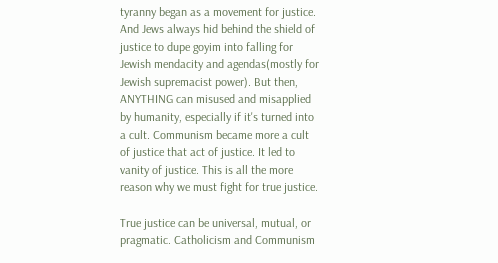tyranny began as a movement for justice. And Jews always hid behind the shield of justice to dupe goyim into falling for Jewish mendacity and agendas(mostly for Jewish supremacist power). But then, ANYTHING can misused and misapplied by humanity, especially if it's turned into a cult. Communism became more a cult of justice that act of justice. It led to vanity of justice. This is all the more reason why we must fight for true justice.

True justice can be universal, mutual, or pragmatic. Catholicism and Communism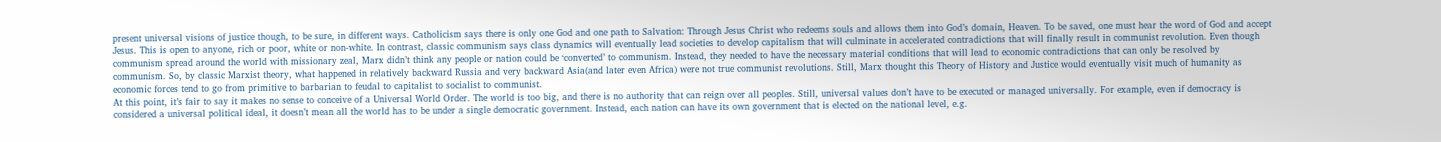present universal visions of justice though, to be sure, in different ways. Catholicism says there is only one God and one path to Salvation: Through Jesus Christ who redeems souls and allows them into God’s domain, Heaven. To be saved, one must hear the word of God and accept Jesus. This is open to anyone, rich or poor, white or non-white. In contrast, classic communism says class dynamics will eventually lead societies to develop capitalism that will culminate in accelerated contradictions that will finally result in communist revolution. Even though communism spread around the world with missionary zeal, Marx didn’t think any people or nation could be ‘converted’ to communism. Instead, they needed to have the necessary material conditions that will lead to economic contradictions that can only be resolved by communism. So, by classic Marxist theory, what happened in relatively backward Russia and very backward Asia(and later even Africa) were not true communist revolutions. Still, Marx thought this Theory of History and Justice would eventually visit much of humanity as economic forces tend to go from primitive to barbarian to feudal to capitalist to socialist to communist.
At this point, it’s fair to say it makes no sense to conceive of a Universal World Order. The world is too big, and there is no authority that can reign over all peoples. Still, universal values don’t have to be executed or managed universally. For example, even if democracy is considered a universal political ideal, it doesn’t mean all the world has to be under a single democratic government. Instead, each nation can have its own government that is elected on the national level, e.g.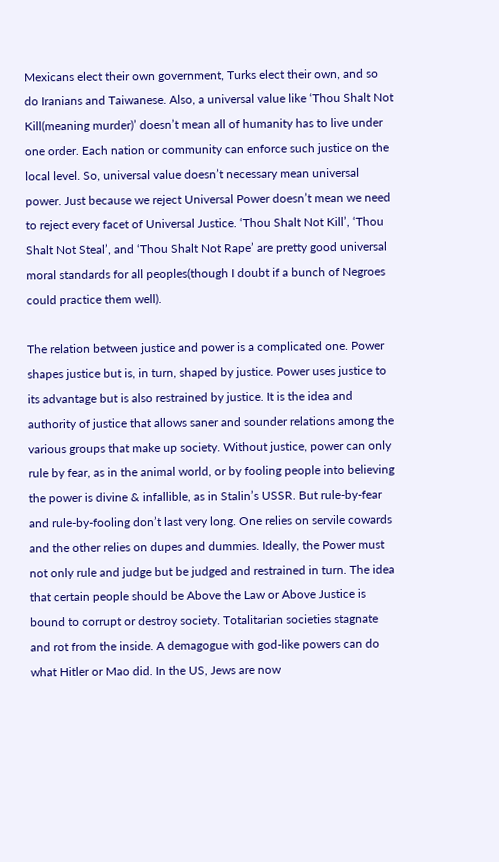Mexicans elect their own government, Turks elect their own, and so do Iranians and Taiwanese. Also, a universal value like ‘Thou Shalt Not Kill(meaning murder)’ doesn’t mean all of humanity has to live under one order. Each nation or community can enforce such justice on the local level. So, universal value doesn’t necessary mean universal power. Just because we reject Universal Power doesn’t mean we need to reject every facet of Universal Justice. ‘Thou Shalt Not Kill’, ‘Thou Shalt Not Steal’, and ‘Thou Shalt Not Rape’ are pretty good universal moral standards for all peoples(though I doubt if a bunch of Negroes could practice them well).

The relation between justice and power is a complicated one. Power shapes justice but is, in turn, shaped by justice. Power uses justice to its advantage but is also restrained by justice. It is the idea and authority of justice that allows saner and sounder relations among the various groups that make up society. Without justice, power can only rule by fear, as in the animal world, or by fooling people into believing the power is divine & infallible, as in Stalin’s USSR. But rule-by-fear and rule-by-fooling don’t last very long. One relies on servile cowards and the other relies on dupes and dummies. Ideally, the Power must not only rule and judge but be judged and restrained in turn. The idea that certain people should be Above the Law or Above Justice is bound to corrupt or destroy society. Totalitarian societies stagnate and rot from the inside. A demagogue with god-like powers can do what Hitler or Mao did. In the US, Jews are now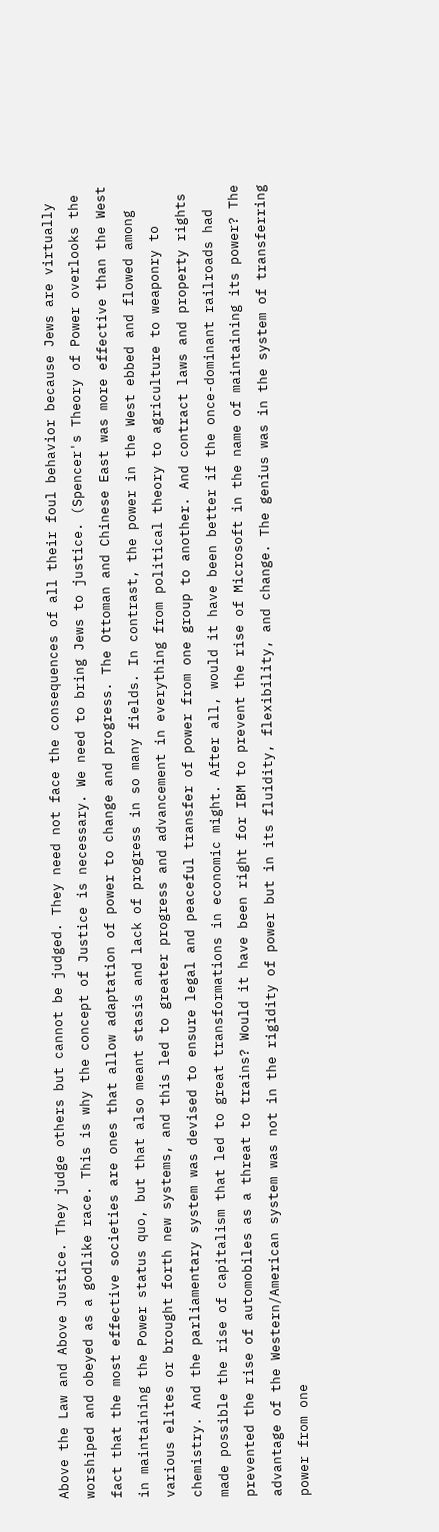Above the Law and Above Justice. They judge others but cannot be judged. They need not face the consequences of all their foul behavior because Jews are virtually worshiped and obeyed as a godlike race. This is why the concept of Justice is necessary. We need to bring Jews to justice. (Spencer's Theory of Power overlooks the fact that the most effective societies are ones that allow adaptation of power to change and progress. The Ottoman and Chinese East was more effective than the West in maintaining the Power status quo, but that also meant stasis and lack of progress in so many fields. In contrast, the power in the West ebbed and flowed among various elites or brought forth new systems, and this led to greater progress and advancement in everything from political theory to agriculture to weaponry to chemistry. And the parliamentary system was devised to ensure legal and peaceful transfer of power from one group to another. And contract laws and property rights made possible the rise of capitalism that led to great transformations in economic might. After all, would it have been better if the once-dominant railroads had prevented the rise of automobiles as a threat to trains? Would it have been right for IBM to prevent the rise of Microsoft in the name of maintaining its power? The advantage of the Western/American system was not in the rigidity of power but in its fluidity, flexibility, and change. The genius was in the system of transferring power from one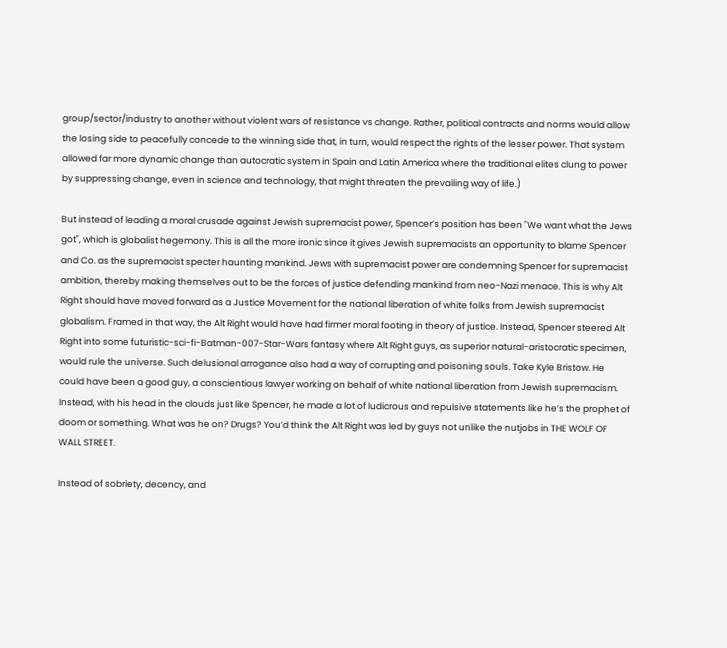group/sector/industry to another without violent wars of resistance vs change. Rather, political contracts and norms would allow the losing side to peacefully concede to the winning side that, in turn, would respect the rights of the lesser power. That system allowed far more dynamic change than autocratic system in Spain and Latin America where the traditional elites clung to power by suppressing change, even in science and technology, that might threaten the prevailing way of life.)

But instead of leading a moral crusade against Jewish supremacist power, Spencer’s position has been "We want what the Jews got", which is globalist hegemony. This is all the more ironic since it gives Jewish supremacists an opportunity to blame Spencer and Co. as the supremacist specter haunting mankind. Jews with supremacist power are condemning Spencer for supremacist ambition, thereby making themselves out to be the forces of justice defending mankind from neo-Nazi menace. This is why Alt Right should have moved forward as a Justice Movement for the national liberation of white folks from Jewish supremacist globalism. Framed in that way, the Alt Right would have had firmer moral footing in theory of justice. Instead, Spencer steered Alt Right into some futuristic-sci-fi-Batman-007-Star-Wars fantasy where Alt Right guys, as superior natural-aristocratic specimen, would rule the universe. Such delusional arrogance also had a way of corrupting and poisoning souls. Take Kyle Bristow. He could have been a good guy, a conscientious lawyer working on behalf of white national liberation from Jewish supremacism. Instead, with his head in the clouds just like Spencer, he made a lot of ludicrous and repulsive statements like he’s the prophet of doom or something. What was he on? Drugs? You’d think the Alt Right was led by guys not unlike the nutjobs in THE WOLF OF WALL STREET.

Instead of sobriety, decency, and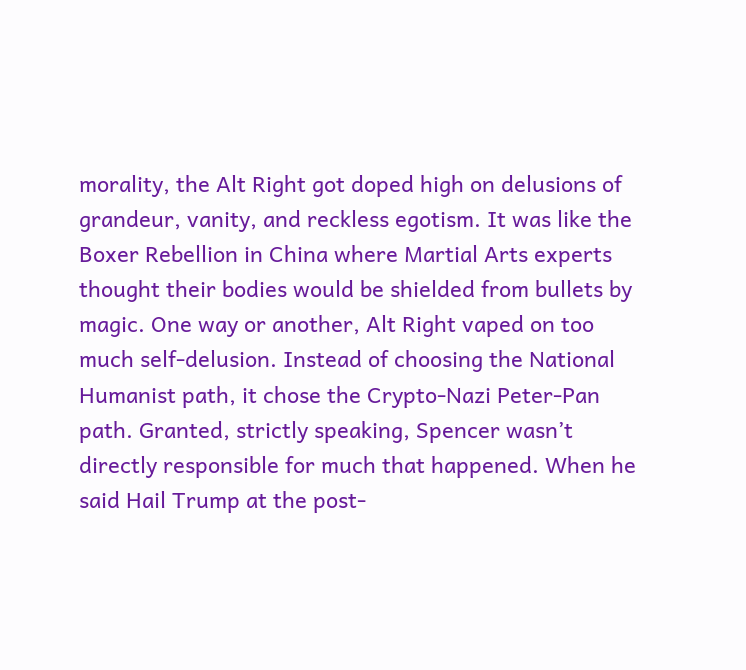morality, the Alt Right got doped high on delusions of grandeur, vanity, and reckless egotism. It was like the Boxer Rebellion in China where Martial Arts experts thought their bodies would be shielded from bullets by magic. One way or another, Alt Right vaped on too much self-delusion. Instead of choosing the National Humanist path, it chose the Crypto-Nazi Peter-Pan path. Granted, strictly speaking, Spencer wasn’t directly responsible for much that happened. When he said Hail Trump at the post-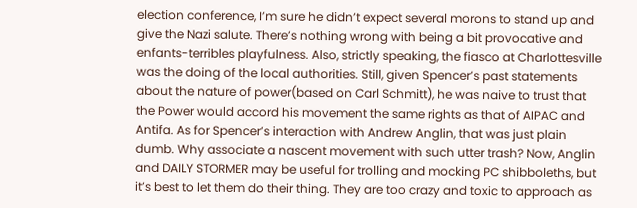election conference, I’m sure he didn’t expect several morons to stand up and give the Nazi salute. There’s nothing wrong with being a bit provocative and enfants-terribles playfulness. Also, strictly speaking, the fiasco at Charlottesville was the doing of the local authorities. Still, given Spencer’s past statements about the nature of power(based on Carl Schmitt), he was naive to trust that the Power would accord his movement the same rights as that of AIPAC and Antifa. As for Spencer’s interaction with Andrew Anglin, that was just plain dumb. Why associate a nascent movement with such utter trash? Now, Anglin and DAILY STORMER may be useful for trolling and mocking PC shibboleths, but it’s best to let them do their thing. They are too crazy and toxic to approach as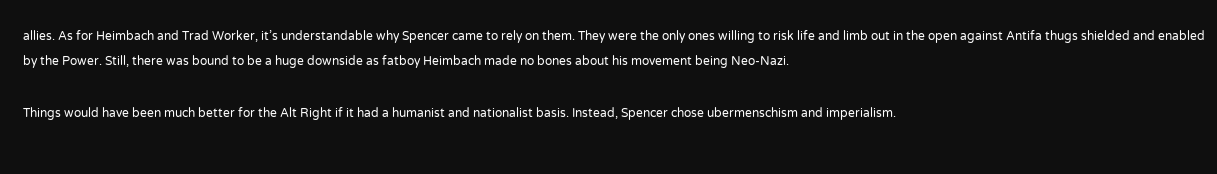allies. As for Heimbach and Trad Worker, it’s understandable why Spencer came to rely on them. They were the only ones willing to risk life and limb out in the open against Antifa thugs shielded and enabled by the Power. Still, there was bound to be a huge downside as fatboy Heimbach made no bones about his movement being Neo-Nazi.

Things would have been much better for the Alt Right if it had a humanist and nationalist basis. Instead, Spencer chose ubermenschism and imperialism.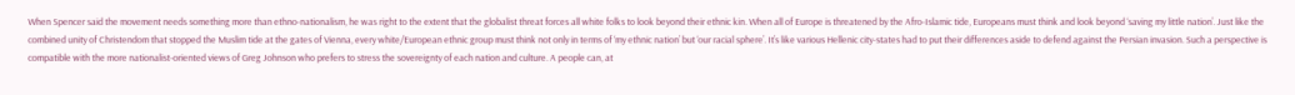When Spencer said the movement needs something more than ethno-nationalism, he was right to the extent that the globalist threat forces all white folks to look beyond their ethnic kin. When all of Europe is threatened by the Afro-Islamic tide, Europeans must think and look beyond ‘saving my little nation’. Just like the combined unity of Christendom that stopped the Muslim tide at the gates of Vienna, every white/European ethnic group must think not only in terms of ‘my ethnic nation’ but ‘our racial sphere’. It’s like various Hellenic city-states had to put their differences aside to defend against the Persian invasion. Such a perspective is compatible with the more nationalist-oriented views of Greg Johnson who prefers to stress the sovereignty of each nation and culture. A people can, at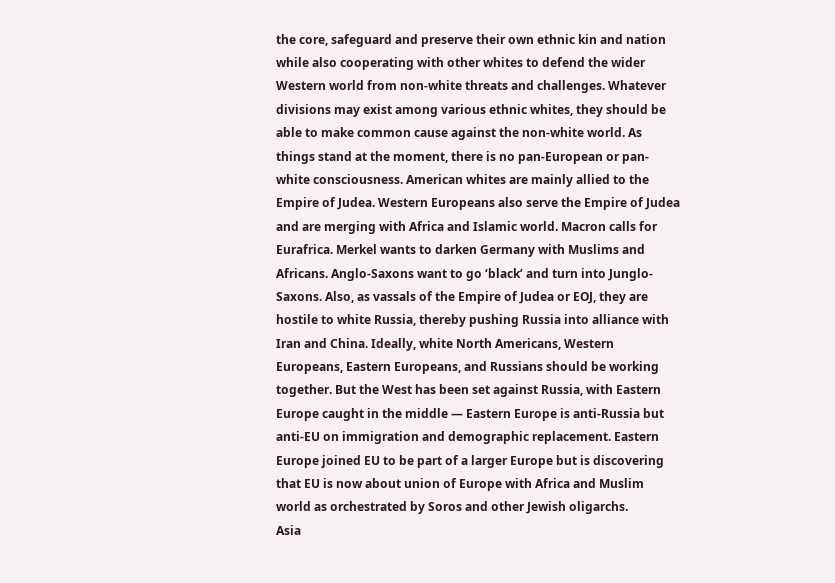the core, safeguard and preserve their own ethnic kin and nation while also cooperating with other whites to defend the wider Western world from non-white threats and challenges. Whatever divisions may exist among various ethnic whites, they should be able to make common cause against the non-white world. As things stand at the moment, there is no pan-European or pan-white consciousness. American whites are mainly allied to the Empire of Judea. Western Europeans also serve the Empire of Judea and are merging with Africa and Islamic world. Macron calls for Eurafrica. Merkel wants to darken Germany with Muslims and Africans. Anglo-Saxons want to go ‘black’ and turn into Junglo-Saxons. Also, as vassals of the Empire of Judea or EOJ, they are hostile to white Russia, thereby pushing Russia into alliance with Iran and China. Ideally, white North Americans, Western Europeans, Eastern Europeans, and Russians should be working together. But the West has been set against Russia, with Eastern Europe caught in the middle — Eastern Europe is anti-Russia but anti-EU on immigration and demographic replacement. Eastern Europe joined EU to be part of a larger Europe but is discovering that EU is now about union of Europe with Africa and Muslim world as orchestrated by Soros and other Jewish oligarchs.
Asia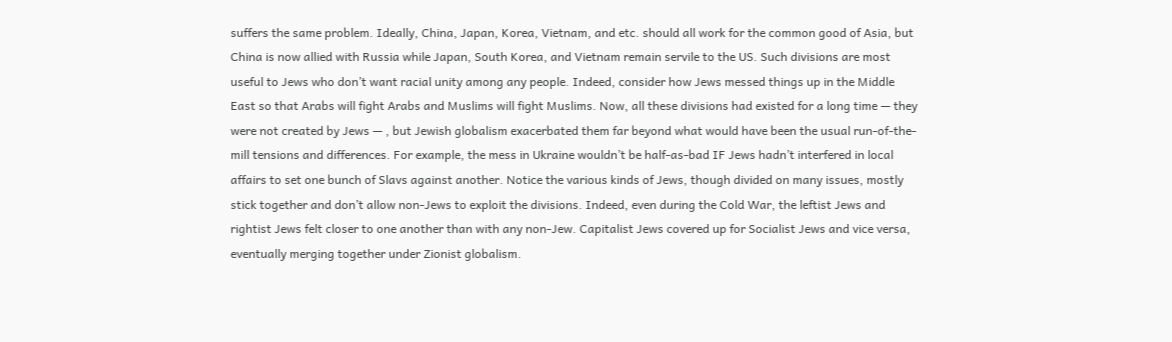suffers the same problem. Ideally, China, Japan, Korea, Vietnam, and etc. should all work for the common good of Asia, but China is now allied with Russia while Japan, South Korea, and Vietnam remain servile to the US. Such divisions are most useful to Jews who don’t want racial unity among any people. Indeed, consider how Jews messed things up in the Middle East so that Arabs will fight Arabs and Muslims will fight Muslims. Now, all these divisions had existed for a long time — they were not created by Jews — , but Jewish globalism exacerbated them far beyond what would have been the usual run-of-the-mill tensions and differences. For example, the mess in Ukraine wouldn’t be half-as-bad IF Jews hadn’t interfered in local affairs to set one bunch of Slavs against another. Notice the various kinds of Jews, though divided on many issues, mostly stick together and don’t allow non-Jews to exploit the divisions. Indeed, even during the Cold War, the leftist Jews and rightist Jews felt closer to one another than with any non-Jew. Capitalist Jews covered up for Socialist Jews and vice versa, eventually merging together under Zionist globalism.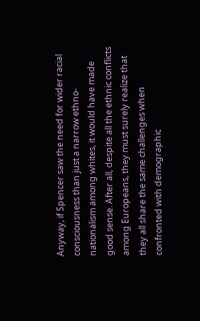Anyway, if Spencer saw the need for wider racial consciousness than just a narrow ethno-nationalism among whites, it would have made good sense. After all, despite all the ethnic conflicts among Europeans, they must surely realize that they all share the same challenges when confronted with demographic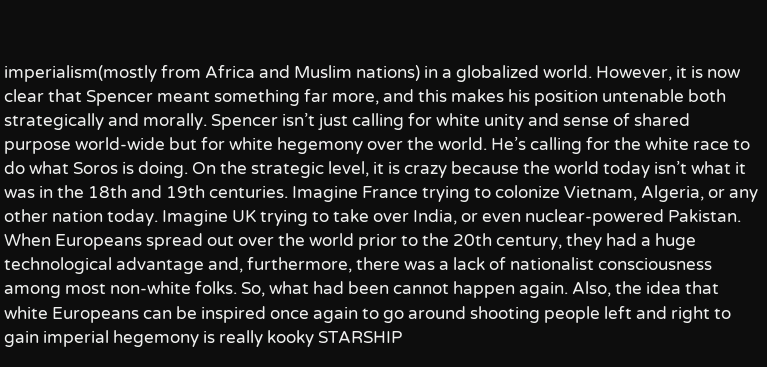imperialism(mostly from Africa and Muslim nations) in a globalized world. However, it is now clear that Spencer meant something far more, and this makes his position untenable both strategically and morally. Spencer isn’t just calling for white unity and sense of shared purpose world-wide but for white hegemony over the world. He’s calling for the white race to do what Soros is doing. On the strategic level, it is crazy because the world today isn’t what it was in the 18th and 19th centuries. Imagine France trying to colonize Vietnam, Algeria, or any other nation today. Imagine UK trying to take over India, or even nuclear-powered Pakistan. When Europeans spread out over the world prior to the 20th century, they had a huge technological advantage and, furthermore, there was a lack of nationalist consciousness among most non-white folks. So, what had been cannot happen again. Also, the idea that white Europeans can be inspired once again to go around shooting people left and right to gain imperial hegemony is really kooky STARSHIP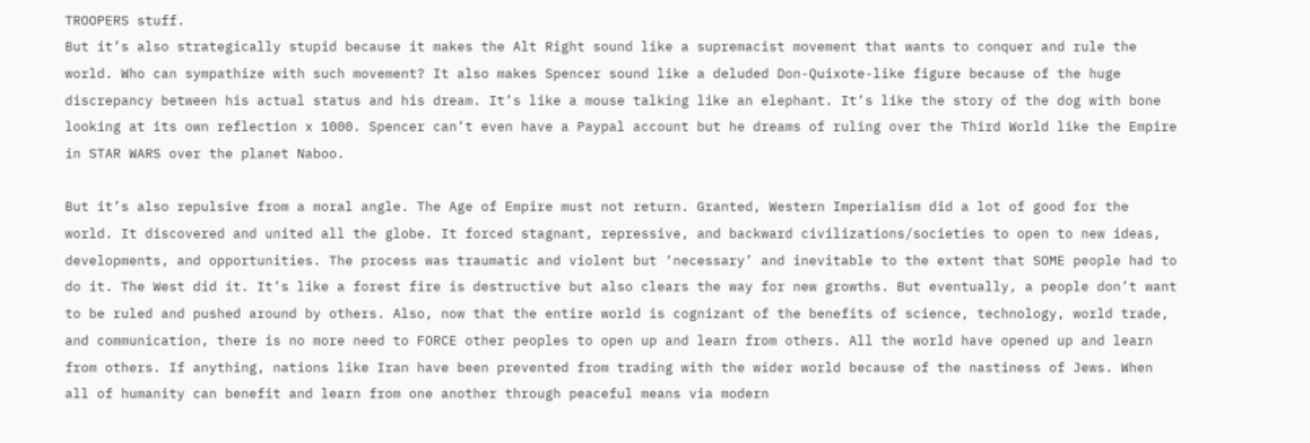TROOPERS stuff.
But it’s also strategically stupid because it makes the Alt Right sound like a supremacist movement that wants to conquer and rule the world. Who can sympathize with such movement? It also makes Spencer sound like a deluded Don-Quixote-like figure because of the huge discrepancy between his actual status and his dream. It’s like a mouse talking like an elephant. It’s like the story of the dog with bone looking at its own reflection x 1000. Spencer can’t even have a Paypal account but he dreams of ruling over the Third World like the Empire in STAR WARS over the planet Naboo.

But it’s also repulsive from a moral angle. The Age of Empire must not return. Granted, Western Imperialism did a lot of good for the world. It discovered and united all the globe. It forced stagnant, repressive, and backward civilizations/societies to open to new ideas, developments, and opportunities. The process was traumatic and violent but ‘necessary’ and inevitable to the extent that SOME people had to do it. The West did it. It’s like a forest fire is destructive but also clears the way for new growths. But eventually, a people don’t want to be ruled and pushed around by others. Also, now that the entire world is cognizant of the benefits of science, technology, world trade, and communication, there is no more need to FORCE other peoples to open up and learn from others. All the world have opened up and learn from others. If anything, nations like Iran have been prevented from trading with the wider world because of the nastiness of Jews. When all of humanity can benefit and learn from one another through peaceful means via modern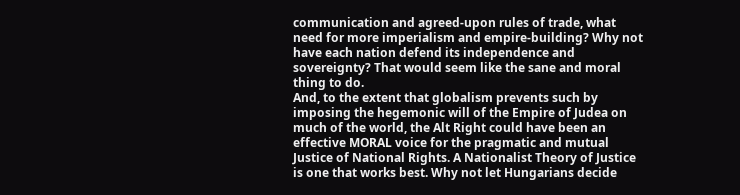communication and agreed-upon rules of trade, what need for more imperialism and empire-building? Why not have each nation defend its independence and sovereignty? That would seem like the sane and moral thing to do.
And, to the extent that globalism prevents such by imposing the hegemonic will of the Empire of Judea on much of the world, the Alt Right could have been an effective MORAL voice for the pragmatic and mutual Justice of National Rights. A Nationalist Theory of Justice is one that works best. Why not let Hungarians decide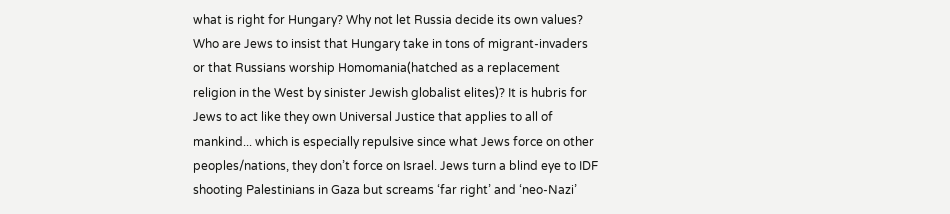what is right for Hungary? Why not let Russia decide its own values? Who are Jews to insist that Hungary take in tons of migrant-invaders or that Russians worship Homomania(hatched as a replacement religion in the West by sinister Jewish globalist elites)? It is hubris for Jews to act like they own Universal Justice that applies to all of mankind... which is especially repulsive since what Jews force on other peoples/nations, they don’t force on Israel. Jews turn a blind eye to IDF shooting Palestinians in Gaza but screams ‘far right’ and ‘neo-Nazi’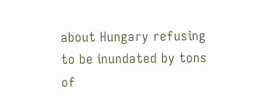about Hungary refusing to be inundated by tons of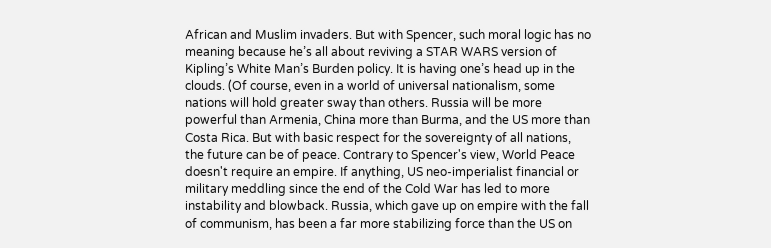African and Muslim invaders. But with Spencer, such moral logic has no meaning because he’s all about reviving a STAR WARS version of Kipling’s White Man’s Burden policy. It is having one’s head up in the clouds. (Of course, even in a world of universal nationalism, some nations will hold greater sway than others. Russia will be more powerful than Armenia, China more than Burma, and the US more than Costa Rica. But with basic respect for the sovereignty of all nations, the future can be of peace. Contrary to Spencer's view, World Peace doesn't require an empire. If anything, US neo-imperialist financial or military meddling since the end of the Cold War has led to more instability and blowback. Russia, which gave up on empire with the fall of communism, has been a far more stabilizing force than the US on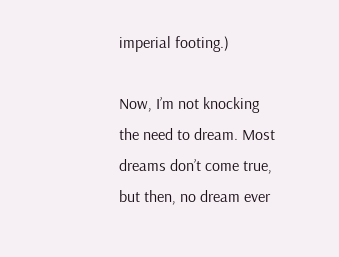imperial footing.)

Now, I’m not knocking the need to dream. Most dreams don’t come true, but then, no dream ever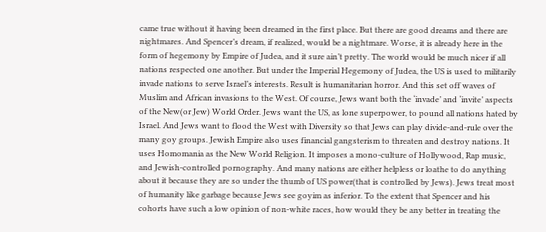came true without it having been dreamed in the first place. But there are good dreams and there are nightmares. And Spencer’s dream, if realized, would be a nightmare. Worse, it is already here in the form of hegemony by Empire of Judea, and it sure ain’t pretty. The world would be much nicer if all nations respected one another. But under the Imperial Hegemony of Judea, the US is used to militarily invade nations to serve Israel’s interests. Result is humanitarian horror. And this set off waves of Muslim and African invasions to the West. Of course, Jews want both the ‘invade’ and ‘invite’ aspects of the New(or Jew) World Order. Jews want the US, as lone superpower, to pound all nations hated by Israel. And Jews want to flood the West with Diversity so that Jews can play divide-and-rule over the many goy groups. Jewish Empire also uses financial gangsterism to threaten and destroy nations. It uses Homomania as the New World Religion. It imposes a mono-culture of Hollywood, Rap music, and Jewish-controlled pornography. And many nations are either helpless or loathe to do anything about it because they are so under the thumb of US power(that is controlled by Jews). Jews treat most of humanity like garbage because Jews see goyim as inferior. To the extent that Spencer and his cohorts have such a low opinion of non-white races, how would they be any better in treating the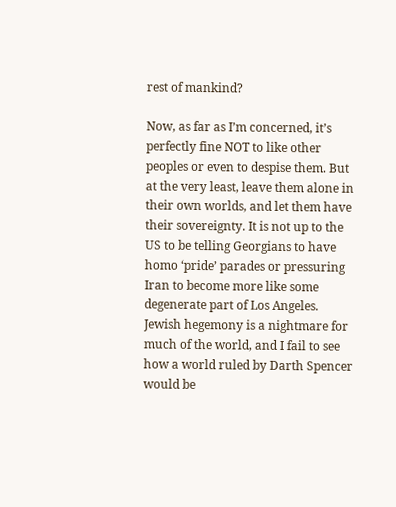rest of mankind?

Now, as far as I’m concerned, it’s perfectly fine NOT to like other peoples or even to despise them. But at the very least, leave them alone in their own worlds, and let them have their sovereignty. It is not up to the US to be telling Georgians to have homo ‘pride’ parades or pressuring Iran to become more like some degenerate part of Los Angeles. Jewish hegemony is a nightmare for much of the world, and I fail to see how a world ruled by Darth Spencer would be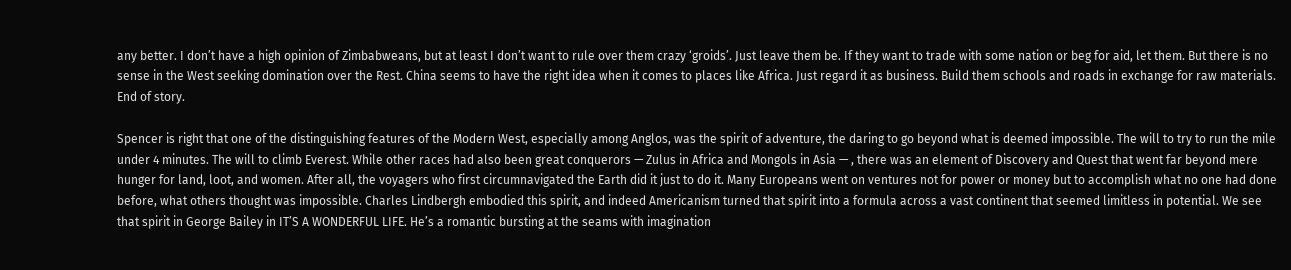any better. I don’t have a high opinion of Zimbabweans, but at least I don’t want to rule over them crazy ‘groids’. Just leave them be. If they want to trade with some nation or beg for aid, let them. But there is no sense in the West seeking domination over the Rest. China seems to have the right idea when it comes to places like Africa. Just regard it as business. Build them schools and roads in exchange for raw materials. End of story.

Spencer is right that one of the distinguishing features of the Modern West, especially among Anglos, was the spirit of adventure, the daring to go beyond what is deemed impossible. The will to try to run the mile under 4 minutes. The will to climb Everest. While other races had also been great conquerors — Zulus in Africa and Mongols in Asia — , there was an element of Discovery and Quest that went far beyond mere hunger for land, loot, and women. After all, the voyagers who first circumnavigated the Earth did it just to do it. Many Europeans went on ventures not for power or money but to accomplish what no one had done before, what others thought was impossible. Charles Lindbergh embodied this spirit, and indeed Americanism turned that spirit into a formula across a vast continent that seemed limitless in potential. We see that spirit in George Bailey in IT’S A WONDERFUL LIFE. He’s a romantic bursting at the seams with imagination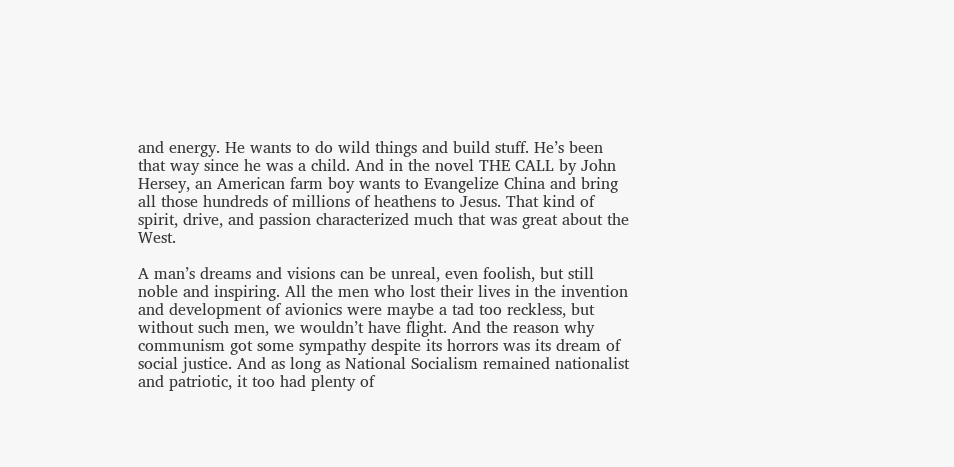and energy. He wants to do wild things and build stuff. He’s been that way since he was a child. And in the novel THE CALL by John Hersey, an American farm boy wants to Evangelize China and bring all those hundreds of millions of heathens to Jesus. That kind of spirit, drive, and passion characterized much that was great about the West.

A man’s dreams and visions can be unreal, even foolish, but still noble and inspiring. All the men who lost their lives in the invention and development of avionics were maybe a tad too reckless, but without such men, we wouldn’t have flight. And the reason why communism got some sympathy despite its horrors was its dream of social justice. And as long as National Socialism remained nationalist and patriotic, it too had plenty of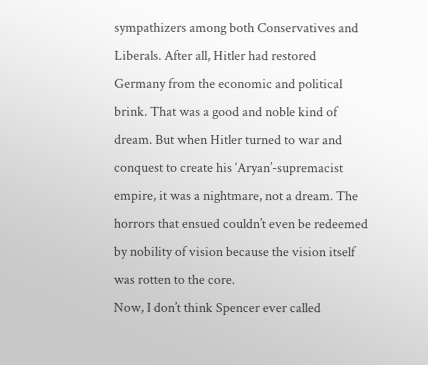sympathizers among both Conservatives and Liberals. After all, Hitler had restored Germany from the economic and political brink. That was a good and noble kind of dream. But when Hitler turned to war and conquest to create his ‘Aryan’-supremacist empire, it was a nightmare, not a dream. The horrors that ensued couldn’t even be redeemed by nobility of vision because the vision itself was rotten to the core.
Now, I don’t think Spencer ever called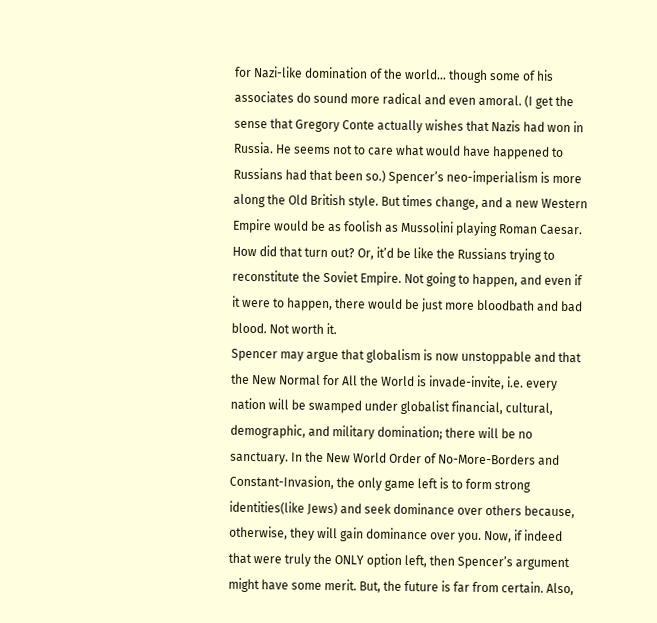for Nazi-like domination of the world... though some of his associates do sound more radical and even amoral. (I get the sense that Gregory Conte actually wishes that Nazis had won in Russia. He seems not to care what would have happened to Russians had that been so.) Spencer’s neo-imperialism is more along the Old British style. But times change, and a new Western Empire would be as foolish as Mussolini playing Roman Caesar. How did that turn out? Or, it’d be like the Russians trying to reconstitute the Soviet Empire. Not going to happen, and even if it were to happen, there would be just more bloodbath and bad blood. Not worth it.
Spencer may argue that globalism is now unstoppable and that the New Normal for All the World is invade-invite, i.e. every nation will be swamped under globalist financial, cultural, demographic, and military domination; there will be no sanctuary. In the New World Order of No-More-Borders and Constant-Invasion, the only game left is to form strong identities(like Jews) and seek dominance over others because, otherwise, they will gain dominance over you. Now, if indeed that were truly the ONLY option left, then Spencer’s argument might have some merit. But, the future is far from certain. Also,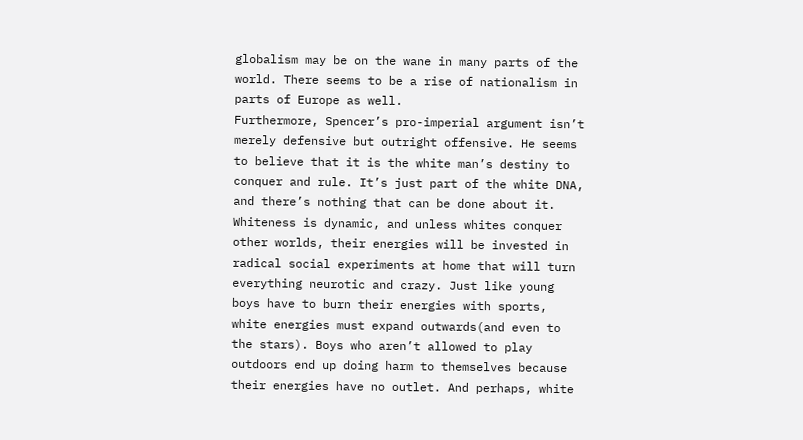globalism may be on the wane in many parts of the world. There seems to be a rise of nationalism in parts of Europe as well.
Furthermore, Spencer’s pro-imperial argument isn’t merely defensive but outright offensive. He seems to believe that it is the white man’s destiny to conquer and rule. It’s just part of the white DNA, and there’s nothing that can be done about it. Whiteness is dynamic, and unless whites conquer other worlds, their energies will be invested in radical social experiments at home that will turn everything neurotic and crazy. Just like young boys have to burn their energies with sports, white energies must expand outwards(and even to the stars). Boys who aren’t allowed to play outdoors end up doing harm to themselves because their energies have no outlet. And perhaps, white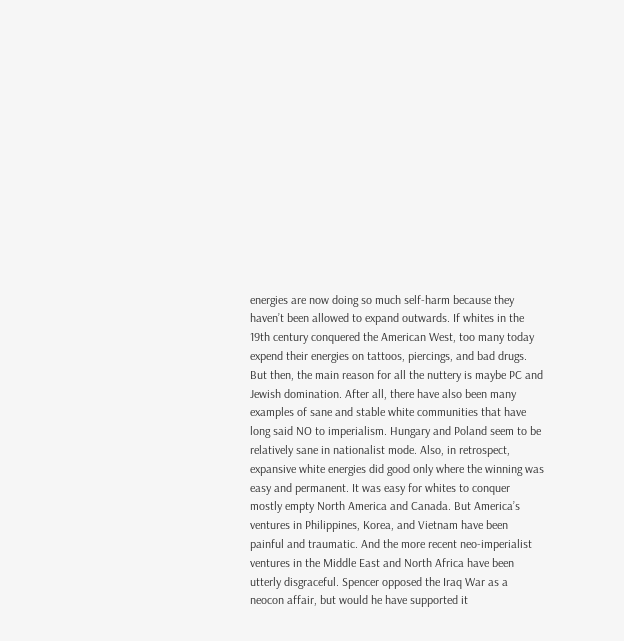energies are now doing so much self-harm because they haven’t been allowed to expand outwards. If whites in the 19th century conquered the American West, too many today expend their energies on tattoos, piercings, and bad drugs.
But then, the main reason for all the nuttery is maybe PC and Jewish domination. After all, there have also been many examples of sane and stable white communities that have long said NO to imperialism. Hungary and Poland seem to be relatively sane in nationalist mode. Also, in retrospect, expansive white energies did good only where the winning was easy and permanent. It was easy for whites to conquer mostly empty North America and Canada. But America’s ventures in Philippines, Korea, and Vietnam have been painful and traumatic. And the more recent neo-imperialist ventures in the Middle East and North Africa have been utterly disgraceful. Spencer opposed the Iraq War as a neocon affair, but would he have supported it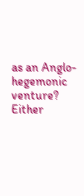as an Anglo-hegemonic venture? Either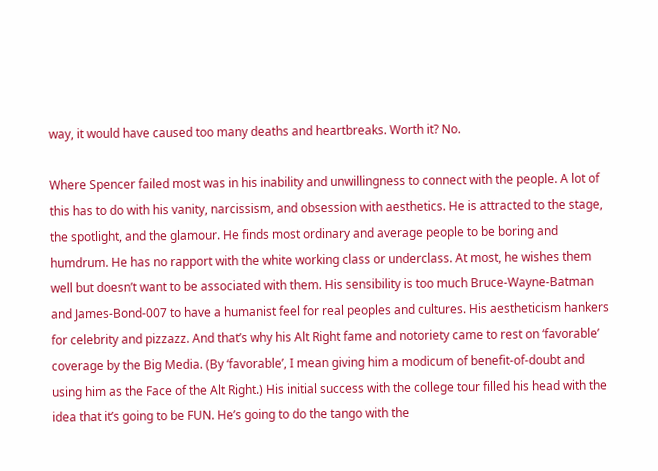way, it would have caused too many deaths and heartbreaks. Worth it? No.

Where Spencer failed most was in his inability and unwillingness to connect with the people. A lot of this has to do with his vanity, narcissism, and obsession with aesthetics. He is attracted to the stage, the spotlight, and the glamour. He finds most ordinary and average people to be boring and humdrum. He has no rapport with the white working class or underclass. At most, he wishes them well but doesn’t want to be associated with them. His sensibility is too much Bruce-Wayne-Batman and James-Bond-007 to have a humanist feel for real peoples and cultures. His aestheticism hankers for celebrity and pizzazz. And that’s why his Alt Right fame and notoriety came to rest on ‘favorable’ coverage by the Big Media. (By ‘favorable’, I mean giving him a modicum of benefit-of-doubt and using him as the Face of the Alt Right.) His initial success with the college tour filled his head with the idea that it’s going to be FUN. He’s going to do the tango with the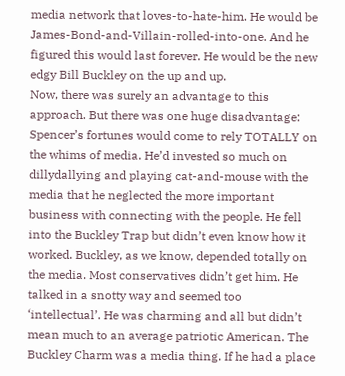media network that loves-to-hate-him. He would be James-Bond-and-Villain-rolled-into-one. And he figured this would last forever. He would be the new edgy Bill Buckley on the up and up.
Now, there was surely an advantage to this approach. But there was one huge disadvantage: Spencer’s fortunes would come to rely TOTALLY on the whims of media. He’d invested so much on dillydallying and playing cat-and-mouse with the media that he neglected the more important business with connecting with the people. He fell into the Buckley Trap but didn’t even know how it worked. Buckley, as we know, depended totally on the media. Most conservatives didn’t get him. He talked in a snotty way and seemed too ‘intellectual’. He was charming and all but didn’t mean much to an average patriotic American. The Buckley Charm was a media thing. If he had a place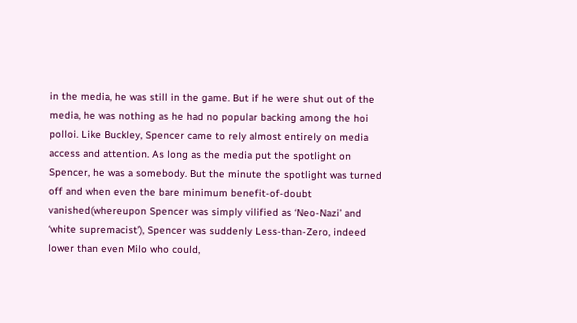in the media, he was still in the game. But if he were shut out of the media, he was nothing as he had no popular backing among the hoi polloi. Like Buckley, Spencer came to rely almost entirely on media access and attention. As long as the media put the spotlight on Spencer, he was a somebody. But the minute the spotlight was turned off and when even the bare minimum benefit-of-doubt vanished(whereupon Spencer was simply vilified as ‘Neo-Nazi’ and ‘white supremacist’), Spencer was suddenly Less-than-Zero, indeed lower than even Milo who could,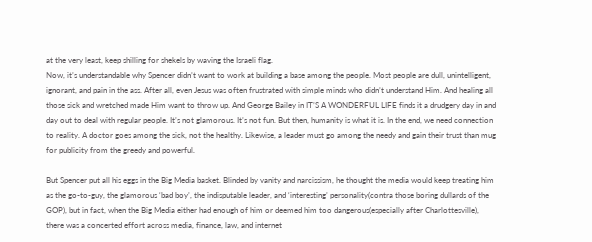at the very least, keep shilling for shekels by waving the Israeli flag.
Now, it’s understandable why Spencer didn’t want to work at building a base among the people. Most people are dull, unintelligent, ignorant, and pain in the ass. After all, even Jesus was often frustrated with simple minds who didn’t understand Him. And healing all those sick and wretched made Him want to throw up. And George Bailey in IT’S A WONDERFUL LIFE finds it a drudgery day in and day out to deal with regular people. It’s not glamorous. It’s not fun. But then, humanity is what it is. In the end, we need connection to reality. A doctor goes among the sick, not the healthy. Likewise, a leader must go among the needy and gain their trust than mug for publicity from the greedy and powerful.

But Spencer put all his eggs in the Big Media basket. Blinded by vanity and narcissism, he thought the media would keep treating him as the go-to-guy, the glamorous ‘bad boy’, the indisputable leader, and ‘interesting’ personality(contra those boring dullards of the GOP), but in fact, when the Big Media either had enough of him or deemed him too dangerous(especially after Charlottesville), there was a concerted effort across media, finance, law, and internet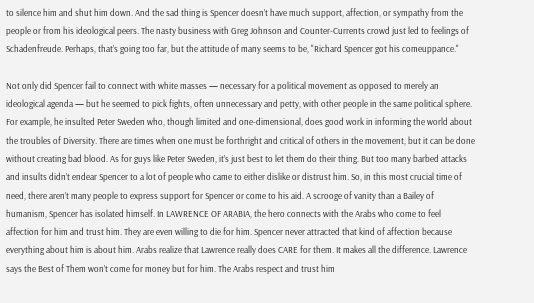to silence him and shut him down. And the sad thing is Spencer doesn’t have much support, affection, or sympathy from the people or from his ideological peers. The nasty business with Greg Johnson and Counter-Currents crowd just led to feelings of Schadenfreude. Perhaps, that’s going too far, but the attitude of many seems to be, "Richard Spencer got his comeuppance."

Not only did Spencer fail to connect with white masses — necessary for a political movement as opposed to merely an ideological agenda — but he seemed to pick fights, often unnecessary and petty, with other people in the same political sphere. For example, he insulted Peter Sweden who, though limited and one-dimensional, does good work in informing the world about the troubles of Diversity. There are times when one must be forthright and critical of others in the movement, but it can be done without creating bad blood. As for guys like Peter Sweden, it’s just best to let them do their thing. But too many barbed attacks and insults didn’t endear Spencer to a lot of people who came to either dislike or distrust him. So, in this most crucial time of need, there aren’t many people to express support for Spencer or come to his aid. A scrooge of vanity than a Bailey of humanism, Spencer has isolated himself. In LAWRENCE OF ARABIA, the hero connects with the Arabs who come to feel affection for him and trust him. They are even willing to die for him. Spencer never attracted that kind of affection because everything about him is about him. Arabs realize that Lawrence really does CARE for them. It makes all the difference. Lawrence says the Best of Them won’t come for money but for him. The Arabs respect and trust him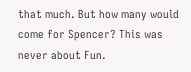that much. But how many would come for Spencer? This was never about Fun.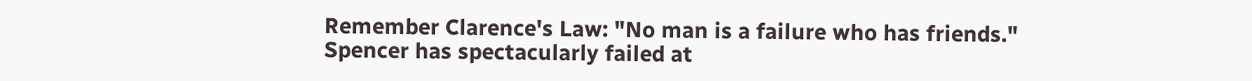Remember Clarence's Law: "No man is a failure who has friends." Spencer has spectacularly failed at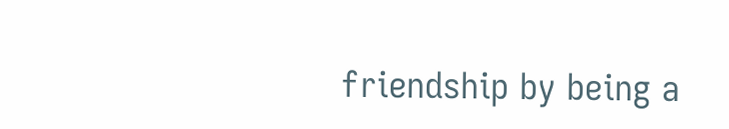friendship by being a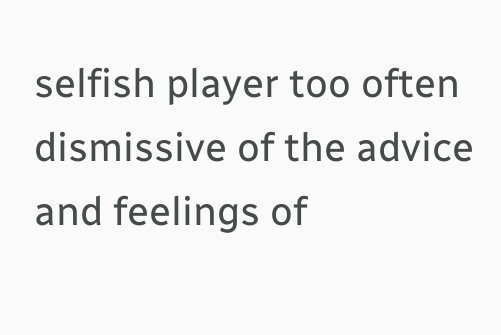selfish player too often dismissive of the advice and feelings of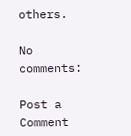others.

No comments:

Post a Comment